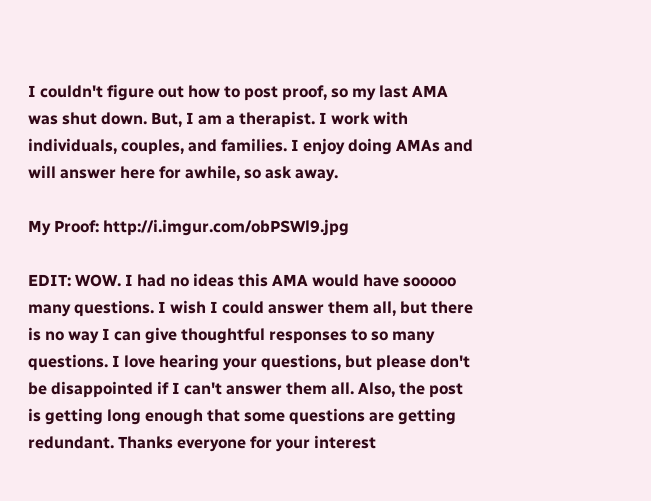I couldn't figure out how to post proof, so my last AMA was shut down. But, I am a therapist. I work with individuals, couples, and families. I enjoy doing AMAs and will answer here for awhile, so ask away.

My Proof: http://i.imgur.com/obPSWl9.jpg

EDIT: WOW. I had no ideas this AMA would have sooooo many questions. I wish I could answer them all, but there is no way I can give thoughtful responses to so many questions. I love hearing your questions, but please don't be disappointed if I can't answer them all. Also, the post is getting long enough that some questions are getting redundant. Thanks everyone for your interest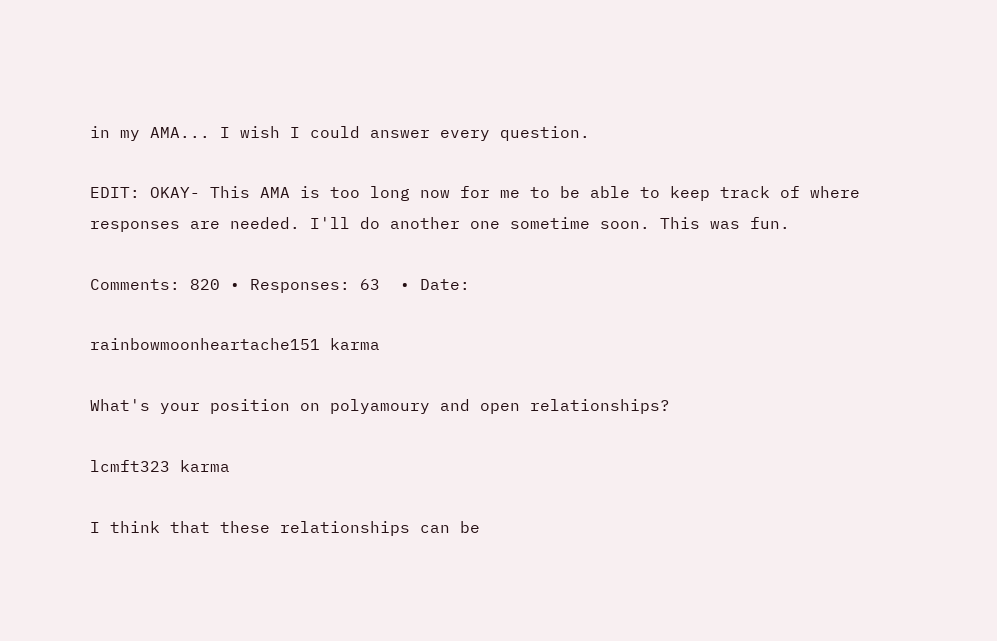in my AMA... I wish I could answer every question.

EDIT: OKAY- This AMA is too long now for me to be able to keep track of where responses are needed. I'll do another one sometime soon. This was fun.

Comments: 820 • Responses: 63  • Date:

rainbowmoonheartache151 karma

What's your position on polyamoury and open relationships?

lcmft323 karma

I think that these relationships can be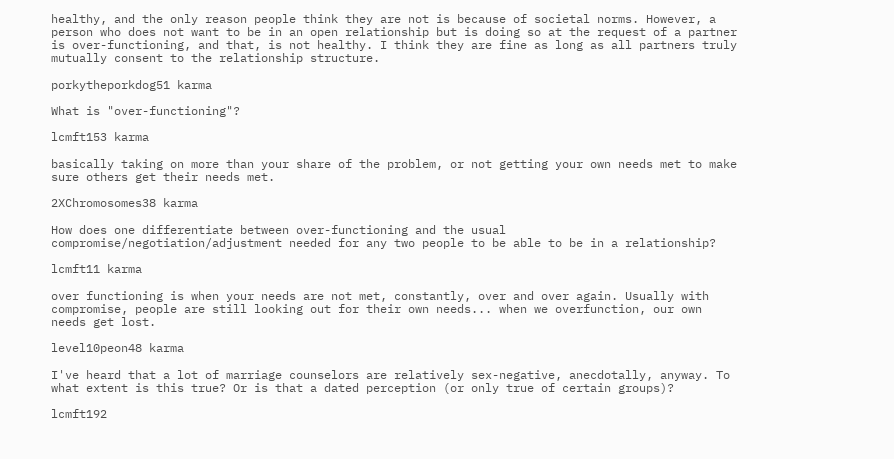healthy, and the only reason people think they are not is because of societal norms. However, a person who does not want to be in an open relationship but is doing so at the request of a partner is over-functioning, and that, is not healthy. I think they are fine as long as all partners truly mutually consent to the relationship structure.

porkytheporkdog51 karma

What is "over-functioning"?

lcmft153 karma

basically taking on more than your share of the problem, or not getting your own needs met to make sure others get their needs met.

2XChromosomes38 karma

How does one differentiate between over-functioning and the usual compromise/negotiation/adjustment needed for any two people to be able to be in a relationship?

lcmft11 karma

over functioning is when your needs are not met, constantly, over and over again. Usually with compromise, people are still looking out for their own needs... when we overfunction, our own needs get lost.

level10peon48 karma

I've heard that a lot of marriage counselors are relatively sex-negative, anecdotally, anyway. To what extent is this true? Or is that a dated perception (or only true of certain groups)?

lcmft192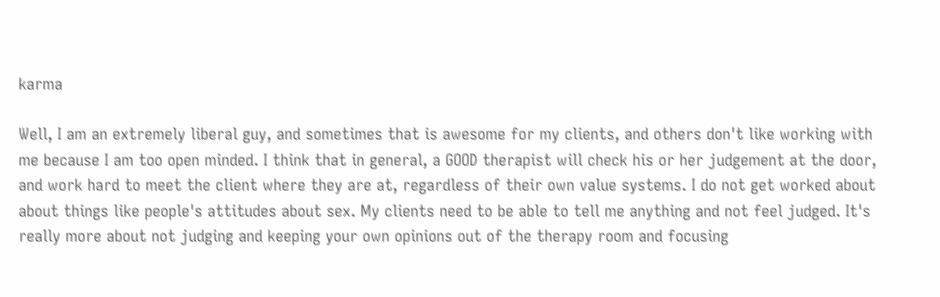karma

Well, I am an extremely liberal guy, and sometimes that is awesome for my clients, and others don't like working with me because I am too open minded. I think that in general, a GOOD therapist will check his or her judgement at the door, and work hard to meet the client where they are at, regardless of their own value systems. I do not get worked about about things like people's attitudes about sex. My clients need to be able to tell me anything and not feel judged. It's really more about not judging and keeping your own opinions out of the therapy room and focusing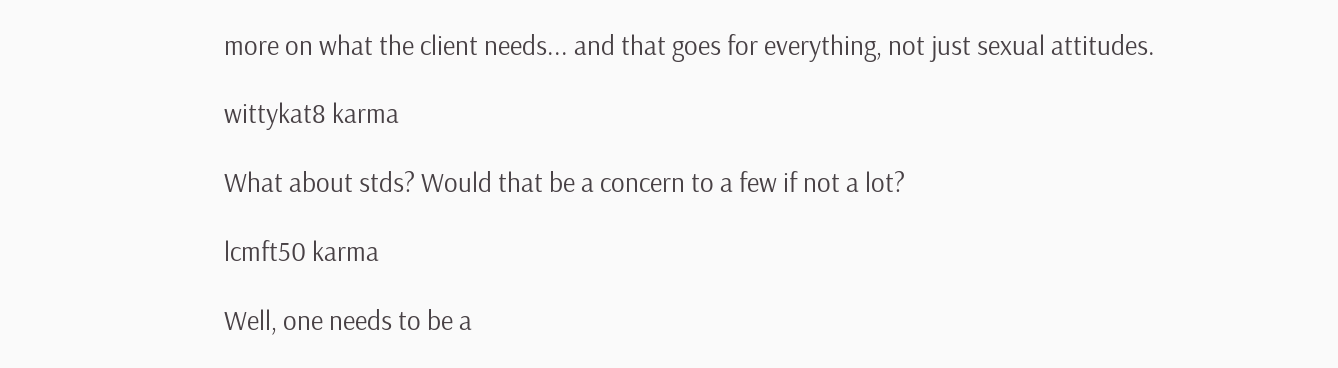more on what the client needs... and that goes for everything, not just sexual attitudes.

wittykat8 karma

What about stds? Would that be a concern to a few if not a lot?

lcmft50 karma

Well, one needs to be a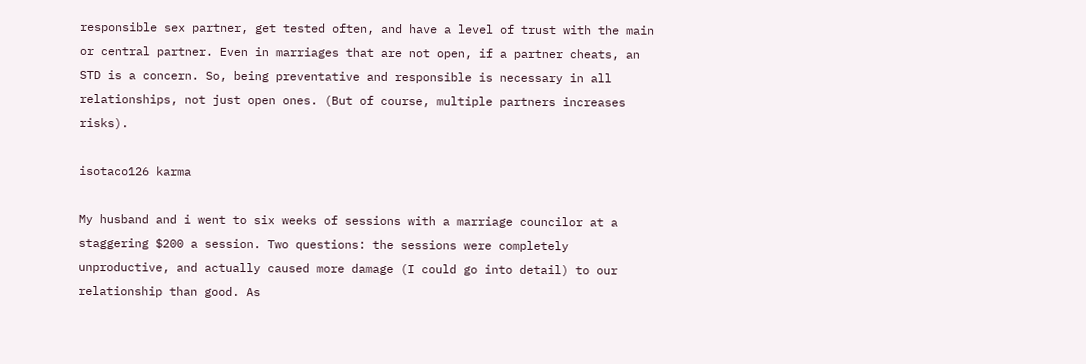responsible sex partner, get tested often, and have a level of trust with the main or central partner. Even in marriages that are not open, if a partner cheats, an STD is a concern. So, being preventative and responsible is necessary in all relationships, not just open ones. (But of course, multiple partners increases risks).

isotaco126 karma

My husband and i went to six weeks of sessions with a marriage councilor at a staggering $200 a session. Two questions: the sessions were completely unproductive, and actually caused more damage (I could go into detail) to our relationship than good. As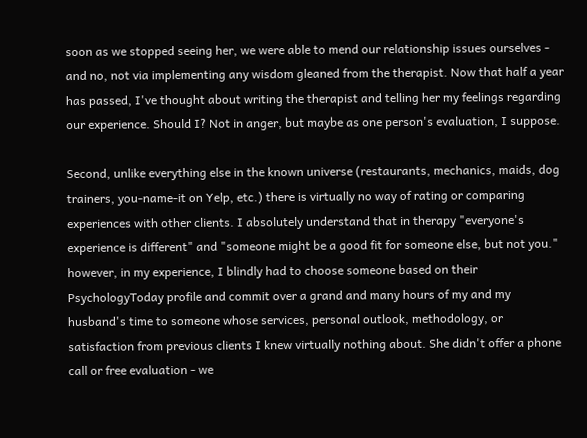soon as we stopped seeing her, we were able to mend our relationship issues ourselves - and no, not via implementing any wisdom gleaned from the therapist. Now that half a year has passed, I've thought about writing the therapist and telling her my feelings regarding our experience. Should I? Not in anger, but maybe as one person's evaluation, I suppose.

Second, unlike everything else in the known universe (restaurants, mechanics, maids, dog trainers, you-name-it on Yelp, etc.) there is virtually no way of rating or comparing experiences with other clients. I absolutely understand that in therapy "everyone's experience is different" and "someone might be a good fit for someone else, but not you." however, in my experience, I blindly had to choose someone based on their PsychologyToday profile and commit over a grand and many hours of my and my husband's time to someone whose services, personal outlook, methodology, or satisfaction from previous clients I knew virtually nothing about. She didn't offer a phone call or free evaluation - we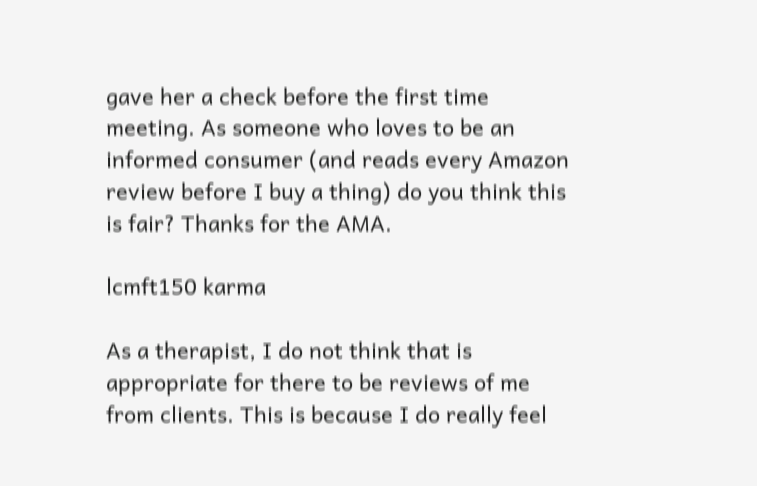gave her a check before the first time meeting. As someone who loves to be an informed consumer (and reads every Amazon review before I buy a thing) do you think this is fair? Thanks for the AMA.

lcmft150 karma

As a therapist, I do not think that is appropriate for there to be reviews of me from clients. This is because I do really feel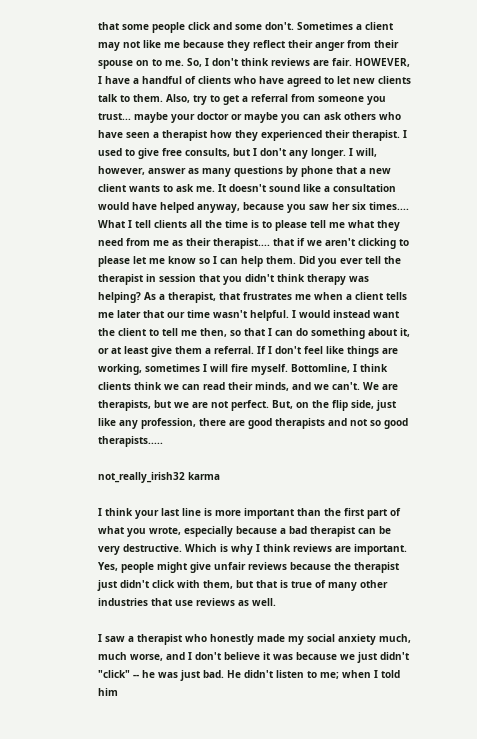that some people click and some don't. Sometimes a client may not like me because they reflect their anger from their spouse on to me. So, I don't think reviews are fair. HOWEVER, I have a handful of clients who have agreed to let new clients talk to them. Also, try to get a referral from someone you trust... maybe your doctor or maybe you can ask others who have seen a therapist how they experienced their therapist. I used to give free consults, but I don't any longer. I will, however, answer as many questions by phone that a new client wants to ask me. It doesn't sound like a consultation would have helped anyway, because you saw her six times.... What I tell clients all the time is to please tell me what they need from me as their therapist.... that if we aren't clicking to please let me know so I can help them. Did you ever tell the therapist in session that you didn't think therapy was helping? As a therapist, that frustrates me when a client tells me later that our time wasn't helpful. I would instead want the client to tell me then, so that I can do something about it, or at least give them a referral. If I don't feel like things are working, sometimes I will fire myself. Bottomline, I think clients think we can read their minds, and we can't. We are therapists, but we are not perfect. But, on the flip side, just like any profession, there are good therapists and not so good therapists.....

not_really_irish32 karma

I think your last line is more important than the first part of what you wrote, especially because a bad therapist can be very destructive. Which is why I think reviews are important. Yes, people might give unfair reviews because the therapist just didn't click with them, but that is true of many other industries that use reviews as well.

I saw a therapist who honestly made my social anxiety much, much worse, and I don't believe it was because we just didn't "click" -- he was just bad. He didn't listen to me; when I told him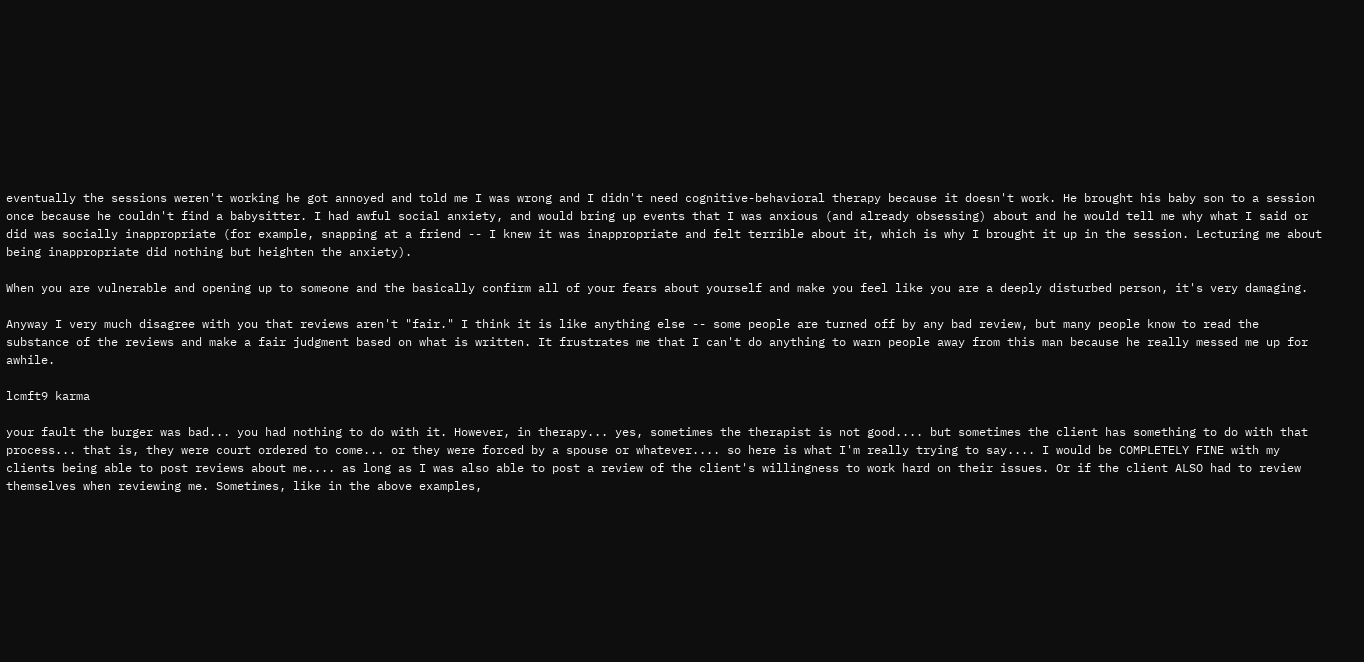eventually the sessions weren't working he got annoyed and told me I was wrong and I didn't need cognitive-behavioral therapy because it doesn't work. He brought his baby son to a session once because he couldn't find a babysitter. I had awful social anxiety, and would bring up events that I was anxious (and already obsessing) about and he would tell me why what I said or did was socially inappropriate (for example, snapping at a friend -- I knew it was inappropriate and felt terrible about it, which is why I brought it up in the session. Lecturing me about being inappropriate did nothing but heighten the anxiety).

When you are vulnerable and opening up to someone and the basically confirm all of your fears about yourself and make you feel like you are a deeply disturbed person, it's very damaging.

Anyway I very much disagree with you that reviews aren't "fair." I think it is like anything else -- some people are turned off by any bad review, but many people know to read the substance of the reviews and make a fair judgment based on what is written. It frustrates me that I can't do anything to warn people away from this man because he really messed me up for awhile.

lcmft9 karma

your fault the burger was bad... you had nothing to do with it. However, in therapy... yes, sometimes the therapist is not good.... but sometimes the client has something to do with that process... that is, they were court ordered to come... or they were forced by a spouse or whatever.... so here is what I'm really trying to say.... I would be COMPLETELY FINE with my clients being able to post reviews about me.... as long as I was also able to post a review of the client's willingness to work hard on their issues. Or if the client ALSO had to review themselves when reviewing me. Sometimes, like in the above examples,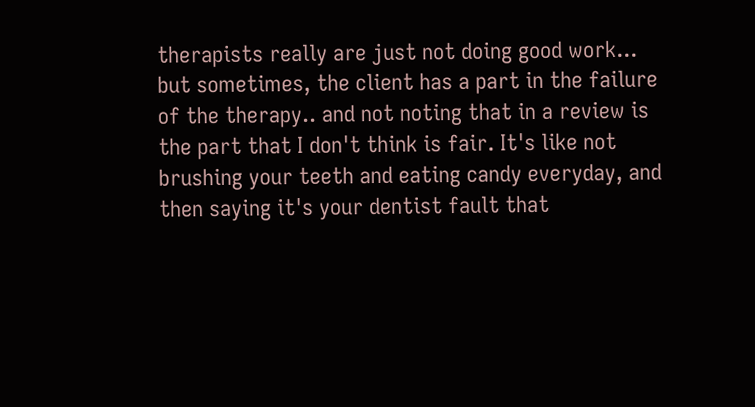therapists really are just not doing good work... but sometimes, the client has a part in the failure of the therapy.. and not noting that in a review is the part that I don't think is fair. It's like not brushing your teeth and eating candy everyday, and then saying it's your dentist fault that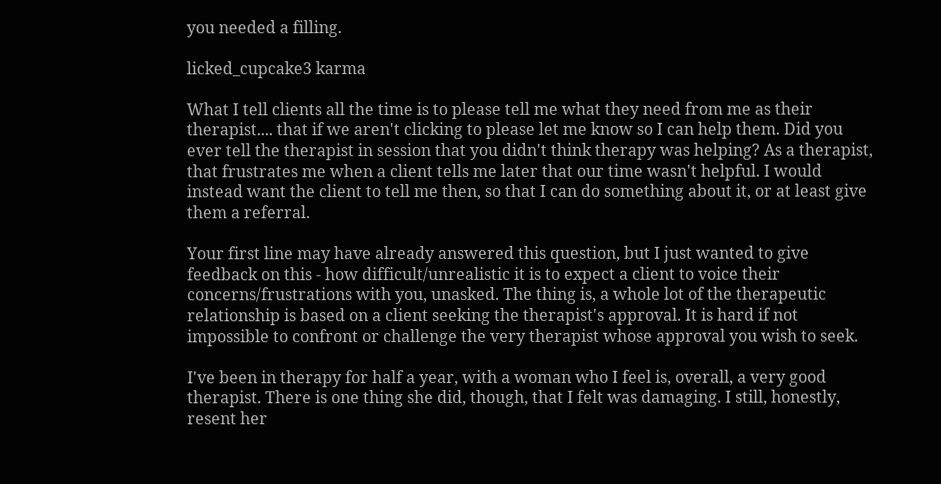you needed a filling.

licked_cupcake3 karma

What I tell clients all the time is to please tell me what they need from me as their therapist.... that if we aren't clicking to please let me know so I can help them. Did you ever tell the therapist in session that you didn't think therapy was helping? As a therapist, that frustrates me when a client tells me later that our time wasn't helpful. I would instead want the client to tell me then, so that I can do something about it, or at least give them a referral.

Your first line may have already answered this question, but I just wanted to give feedback on this - how difficult/unrealistic it is to expect a client to voice their concerns/frustrations with you, unasked. The thing is, a whole lot of the therapeutic relationship is based on a client seeking the therapist's approval. It is hard if not impossible to confront or challenge the very therapist whose approval you wish to seek.

I've been in therapy for half a year, with a woman who I feel is, overall, a very good therapist. There is one thing she did, though, that I felt was damaging. I still, honestly, resent her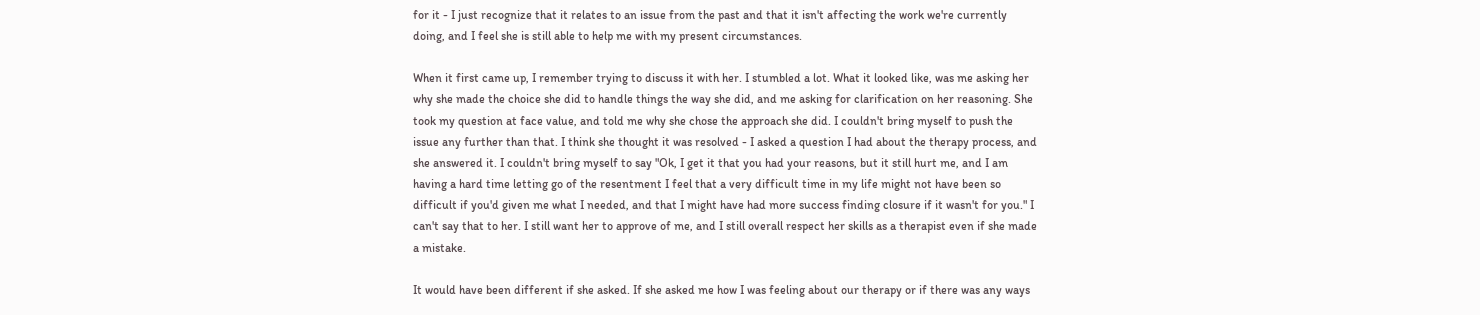for it - I just recognize that it relates to an issue from the past and that it isn't affecting the work we're currently doing, and I feel she is still able to help me with my present circumstances.

When it first came up, I remember trying to discuss it with her. I stumbled a lot. What it looked like, was me asking her why she made the choice she did to handle things the way she did, and me asking for clarification on her reasoning. She took my question at face value, and told me why she chose the approach she did. I couldn't bring myself to push the issue any further than that. I think she thought it was resolved - I asked a question I had about the therapy process, and she answered it. I couldn't bring myself to say "Ok, I get it that you had your reasons, but it still hurt me, and I am having a hard time letting go of the resentment I feel that a very difficult time in my life might not have been so difficult if you'd given me what I needed, and that I might have had more success finding closure if it wasn't for you." I can't say that to her. I still want her to approve of me, and I still overall respect her skills as a therapist even if she made a mistake.

It would have been different if she asked. If she asked me how I was feeling about our therapy or if there was any ways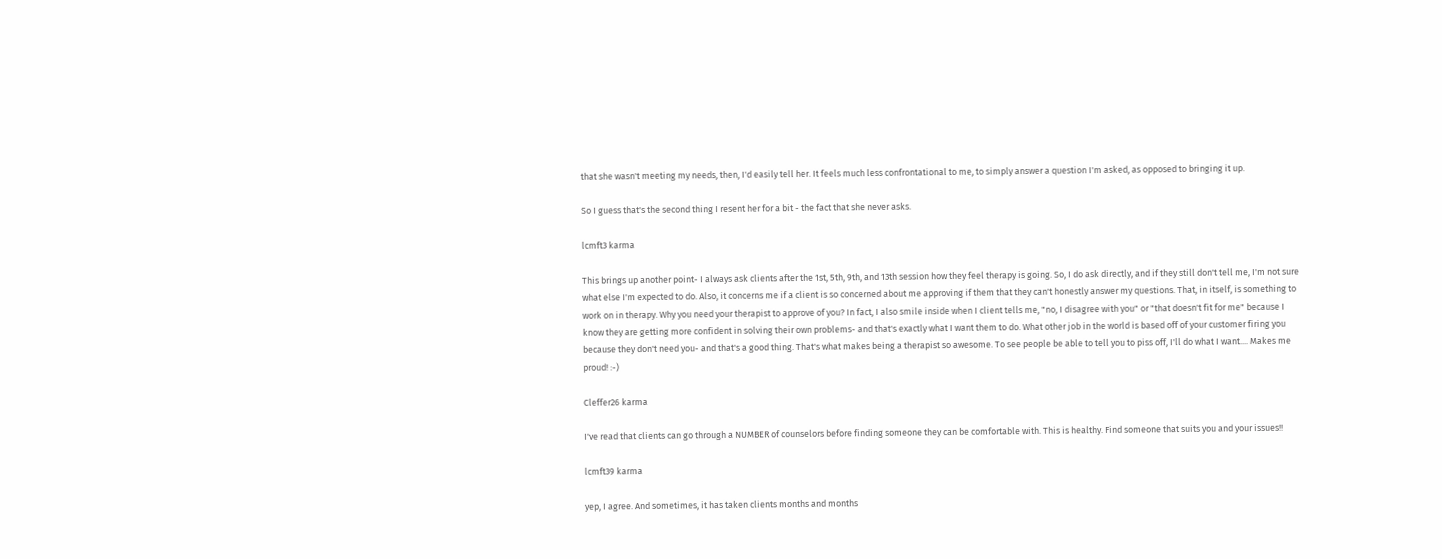that she wasn't meeting my needs, then, I'd easily tell her. It feels much less confrontational to me, to simply answer a question I'm asked, as opposed to bringing it up.

So I guess that's the second thing I resent her for a bit - the fact that she never asks.

lcmft3 karma

This brings up another point- I always ask clients after the 1st, 5th, 9th, and 13th session how they feel therapy is going. So, I do ask directly, and if they still don't tell me, I'm not sure what else I'm expected to do. Also, it concerns me if a client is so concerned about me approving if them that they can't honestly answer my questions. That, in itself, is something to work on in therapy. Why you need your therapist to approve of you? In fact, I also smile inside when I client tells me, "no, I disagree with you" or "that doesn't fit for me" because I know they are getting more confident in solving their own problems- and that's exactly what I want them to do. What other job in the world is based off of your customer firing you because they don't need you- and that's a good thing. That's what makes being a therapist so awesome. To see people be able to tell you to piss off, I'll do what I want.... Makes me proud! :-)

Cleffer26 karma

I've read that clients can go through a NUMBER of counselors before finding someone they can be comfortable with. This is healthy. Find someone that suits you and your issues!!

lcmft39 karma

yep, I agree. And sometimes, it has taken clients months and months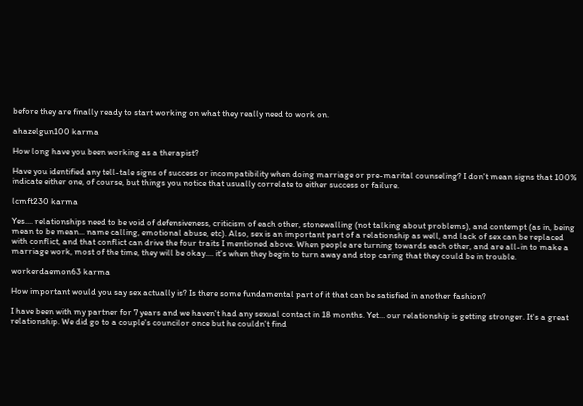before they are finally ready to start working on what they really need to work on.

ahazelgun100 karma

How long have you been working as a therapist?

Have you identified any tell-tale signs of success or incompatibility when doing marriage or pre-marital counseling? I don't mean signs that 100% indicate either one, of course, but things you notice that usually correlate to either success or failure.

lcmft230 karma

Yes.... relationships need to be void of defensiveness, criticism of each other, stonewalling (not talking about problems), and contempt (as in, being mean to be mean... name calling, emotional abuse, etc). Also, sex is an important part of a relationship as well, and lack of sex can be replaced with conflict, and that conflict can drive the four traits I mentioned above. When people are turning towards each other, and are all-in to make a marriage work, most of the time, they will be okay.... it's when they begin to turn away and stop caring that they could be in trouble.

workerdaemon63 karma

How important would you say sex actually is? Is there some fundamental part of it that can be satisfied in another fashion?

I have been with my partner for 7 years and we haven't had any sexual contact in 18 months. Yet… our relationship is getting stronger. It's a great relationship. We did go to a couple's councilor once but he couldn't find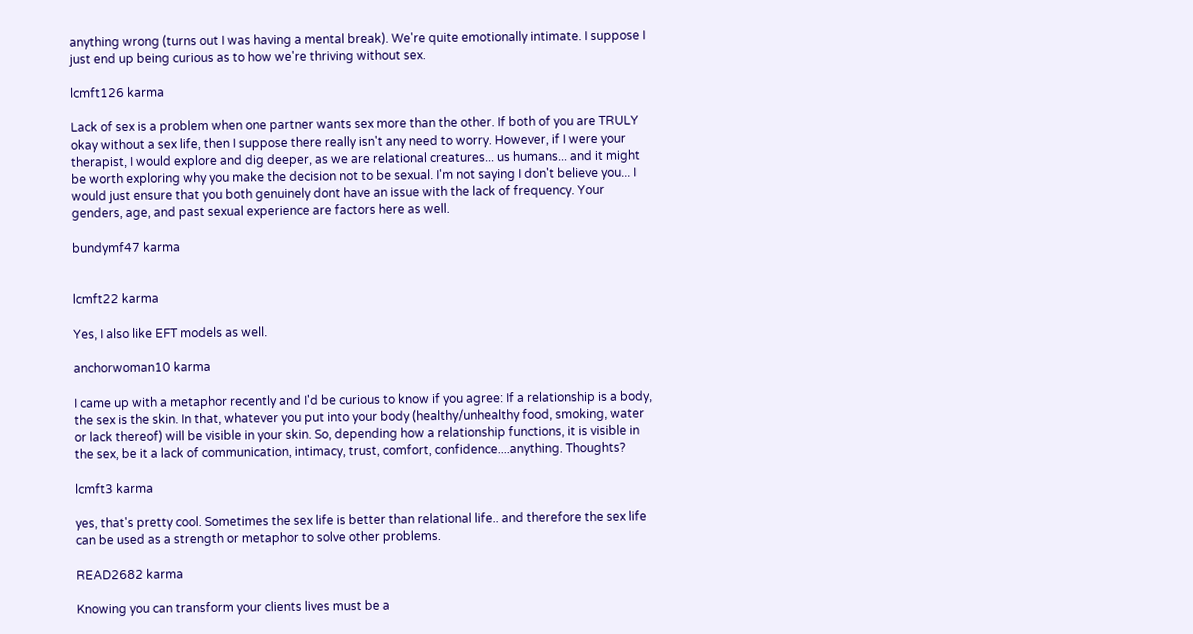anything wrong (turns out I was having a mental break). We're quite emotionally intimate. I suppose I just end up being curious as to how we're thriving without sex.

lcmft126 karma

Lack of sex is a problem when one partner wants sex more than the other. If both of you are TRULY okay without a sex life, then I suppose there really isn't any need to worry. However, if I were your therapist, I would explore and dig deeper, as we are relational creatures... us humans... and it might be worth exploring why you make the decision not to be sexual. I'm not saying I don't believe you... I would just ensure that you both genuinely dont have an issue with the lack of frequency. Your genders, age, and past sexual experience are factors here as well.

bundymf47 karma


lcmft22 karma

Yes, I also like EFT models as well.

anchorwoman10 karma

I came up with a metaphor recently and I'd be curious to know if you agree: If a relationship is a body, the sex is the skin. In that, whatever you put into your body (healthy/unhealthy food, smoking, water or lack thereof) will be visible in your skin. So, depending how a relationship functions, it is visible in the sex, be it a lack of communication, intimacy, trust, comfort, confidence....anything. Thoughts?

lcmft3 karma

yes, that's pretty cool. Sometimes the sex life is better than relational life.. and therefore the sex life can be used as a strength or metaphor to solve other problems.

READ2682 karma

Knowing you can transform your clients lives must be a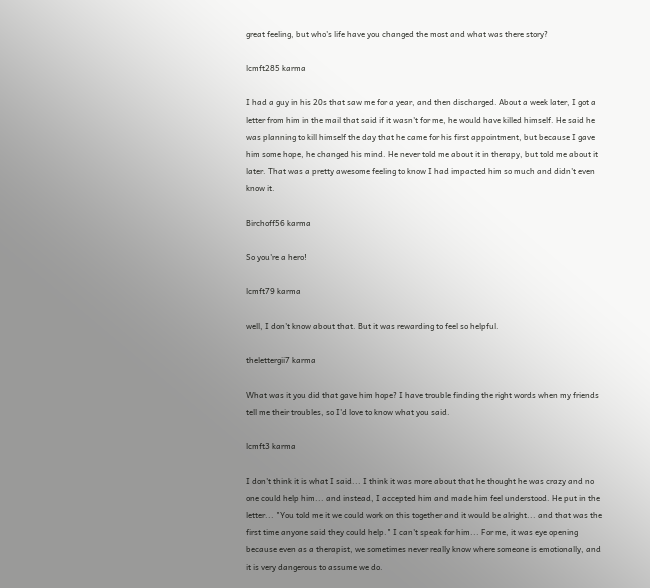great feeling, but who's life have you changed the most and what was there story?

lcmft285 karma

I had a guy in his 20s that saw me for a year, and then discharged. About a week later, I got a letter from him in the mail that said if it wasn't for me, he would have killed himself. He said he was planning to kill himself the day that he came for his first appointment, but because I gave him some hope, he changed his mind. He never told me about it in therapy, but told me about it later. That was a pretty awesome feeling to know I had impacted him so much and didn't even know it.

Birchoff56 karma

So you're a hero!

lcmft79 karma

well, I don't know about that. But it was rewarding to feel so helpful.

thelettergii7 karma

What was it you did that gave him hope? I have trouble finding the right words when my friends tell me their troubles, so I'd love to know what you said.

lcmft3 karma

I don't think it is what I said... I think it was more about that he thought he was crazy and no one could help him... and instead, I accepted him and made him feel understood. He put in the letter... "You told me it we could work on this together and it would be alright... and that was the first time anyone said they could help." I can't speak for him... For me, it was eye opening because even as a therapist, we sometimes never really know where someone is emotionally, and it is very dangerous to assume we do.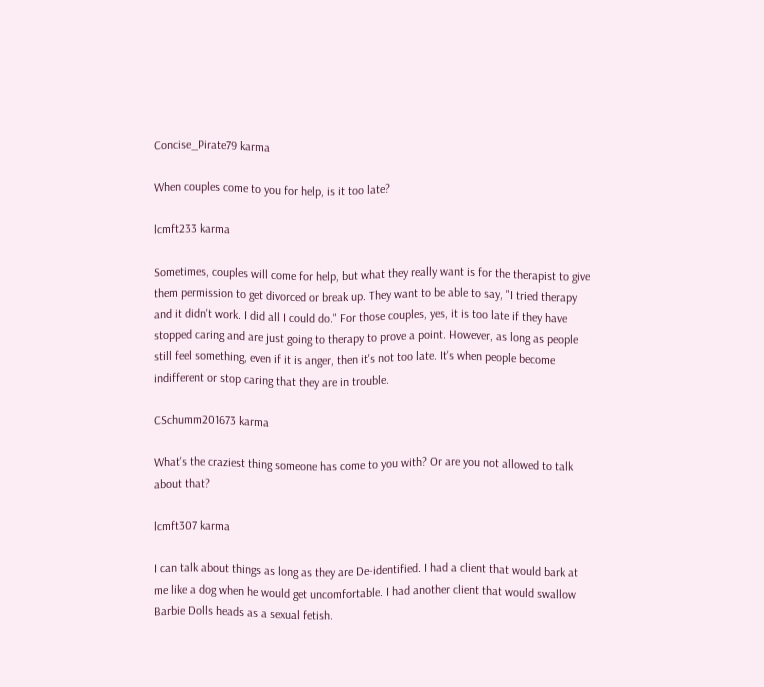Concise_Pirate79 karma

When couples come to you for help, is it too late?

lcmft233 karma

Sometimes, couples will come for help, but what they really want is for the therapist to give them permission to get divorced or break up. They want to be able to say, "I tried therapy and it didn't work. I did all I could do." For those couples, yes, it is too late if they have stopped caring and are just going to therapy to prove a point. However, as long as people still feel something, even if it is anger, then it's not too late. It's when people become indifferent or stop caring that they are in trouble.

CSchumm201673 karma

What's the craziest thing someone has come to you with? Or are you not allowed to talk about that?

lcmft307 karma

I can talk about things as long as they are De-identified. I had a client that would bark at me like a dog when he would get uncomfortable. I had another client that would swallow Barbie Dolls heads as a sexual fetish.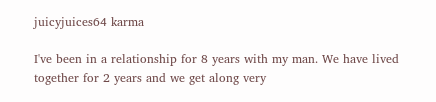juicyjuices64 karma

I've been in a relationship for 8 years with my man. We have lived together for 2 years and we get along very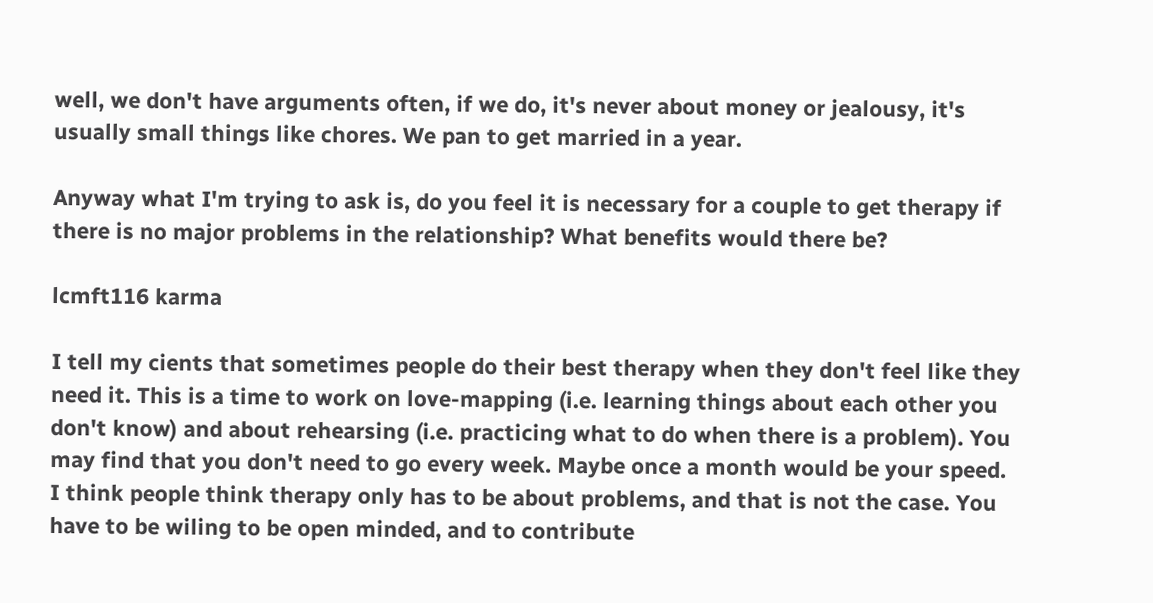well, we don't have arguments often, if we do, it's never about money or jealousy, it's usually small things like chores. We pan to get married in a year.

Anyway what I'm trying to ask is, do you feel it is necessary for a couple to get therapy if there is no major problems in the relationship? What benefits would there be?

lcmft116 karma

I tell my cients that sometimes people do their best therapy when they don't feel like they need it. This is a time to work on love-mapping (i.e. learning things about each other you don't know) and about rehearsing (i.e. practicing what to do when there is a problem). You may find that you don't need to go every week. Maybe once a month would be your speed. I think people think therapy only has to be about problems, and that is not the case. You have to be wiling to be open minded, and to contribute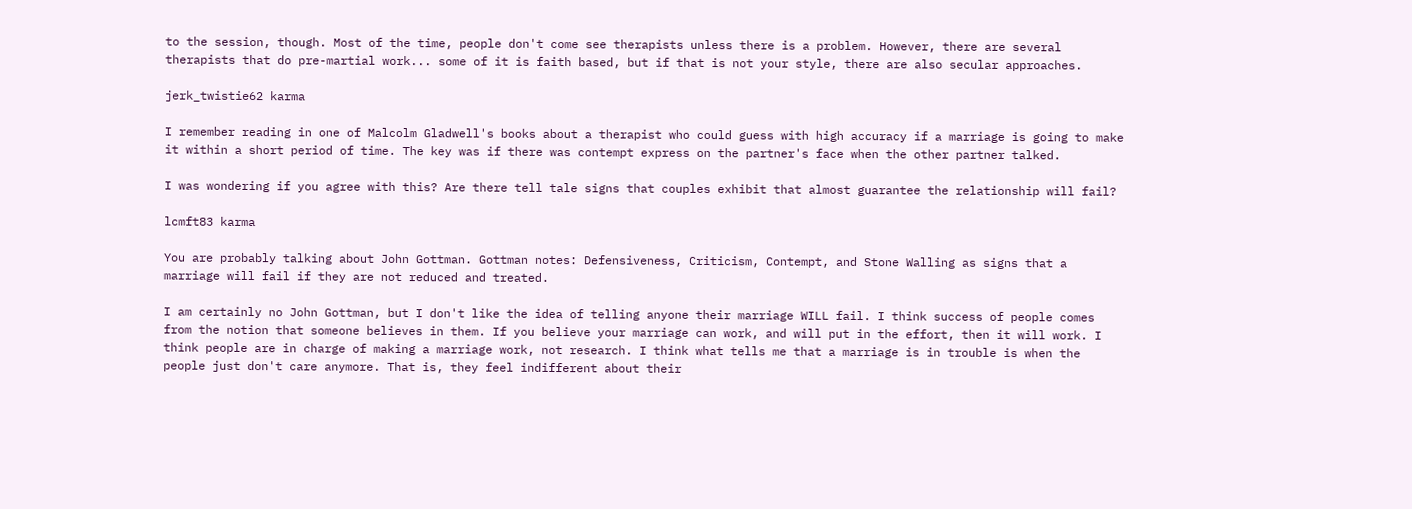to the session, though. Most of the time, people don't come see therapists unless there is a problem. However, there are several therapists that do pre-martial work... some of it is faith based, but if that is not your style, there are also secular approaches.

jerk_twistie62 karma

I remember reading in one of Malcolm Gladwell's books about a therapist who could guess with high accuracy if a marriage is going to make it within a short period of time. The key was if there was contempt express on the partner's face when the other partner talked.

I was wondering if you agree with this? Are there tell tale signs that couples exhibit that almost guarantee the relationship will fail?

lcmft83 karma

You are probably talking about John Gottman. Gottman notes: Defensiveness, Criticism, Contempt, and Stone Walling as signs that a marriage will fail if they are not reduced and treated.

I am certainly no John Gottman, but I don't like the idea of telling anyone their marriage WILL fail. I think success of people comes from the notion that someone believes in them. If you believe your marriage can work, and will put in the effort, then it will work. I think people are in charge of making a marriage work, not research. I think what tells me that a marriage is in trouble is when the people just don't care anymore. That is, they feel indifferent about their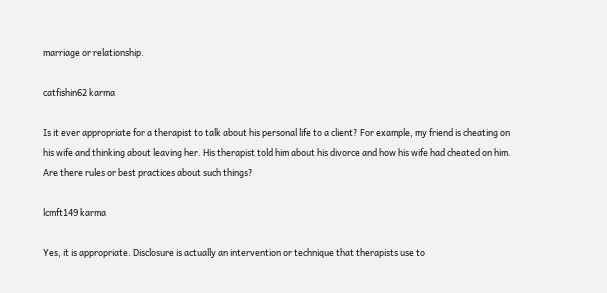marriage or relationship.

catfishin62 karma

Is it ever appropriate for a therapist to talk about his personal life to a client? For example, my friend is cheating on his wife and thinking about leaving her. His therapist told him about his divorce and how his wife had cheated on him. Are there rules or best practices about such things?

lcmft149 karma

Yes, it is appropriate. Disclosure is actually an intervention or technique that therapists use to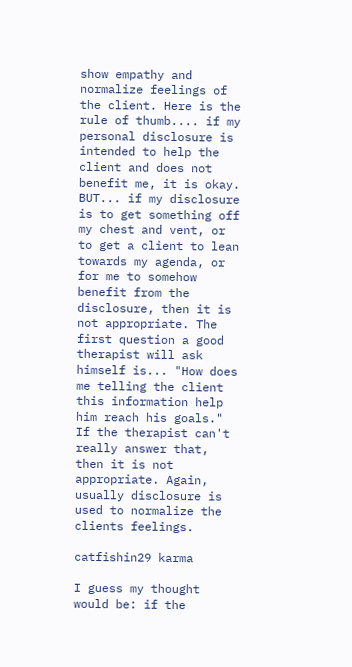show empathy and normalize feelings of the client. Here is the rule of thumb.... if my personal disclosure is intended to help the client and does not benefit me, it is okay. BUT... if my disclosure is to get something off my chest and vent, or to get a client to lean towards my agenda, or for me to somehow benefit from the disclosure, then it is not appropriate. The first question a good therapist will ask himself is... "How does me telling the client this information help him reach his goals." If the therapist can't really answer that, then it is not appropriate. Again, usually disclosure is used to normalize the clients feelings.

catfishin29 karma

I guess my thought would be: if the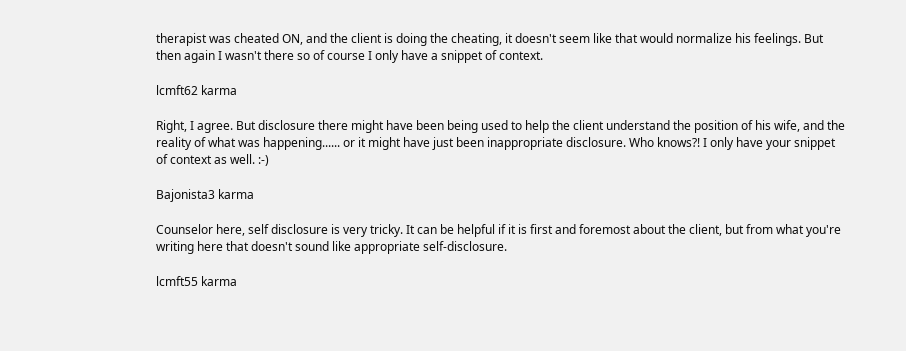therapist was cheated ON, and the client is doing the cheating, it doesn't seem like that would normalize his feelings. But then again I wasn't there so of course I only have a snippet of context.

lcmft62 karma

Right, I agree. But disclosure there might have been being used to help the client understand the position of his wife, and the reality of what was happening...... or it might have just been inappropriate disclosure. Who knows?! I only have your snippet of context as well. :-)

Bajonista3 karma

Counselor here, self disclosure is very tricky. It can be helpful if it is first and foremost about the client, but from what you're writing here that doesn't sound like appropriate self-disclosure.

lcmft55 karma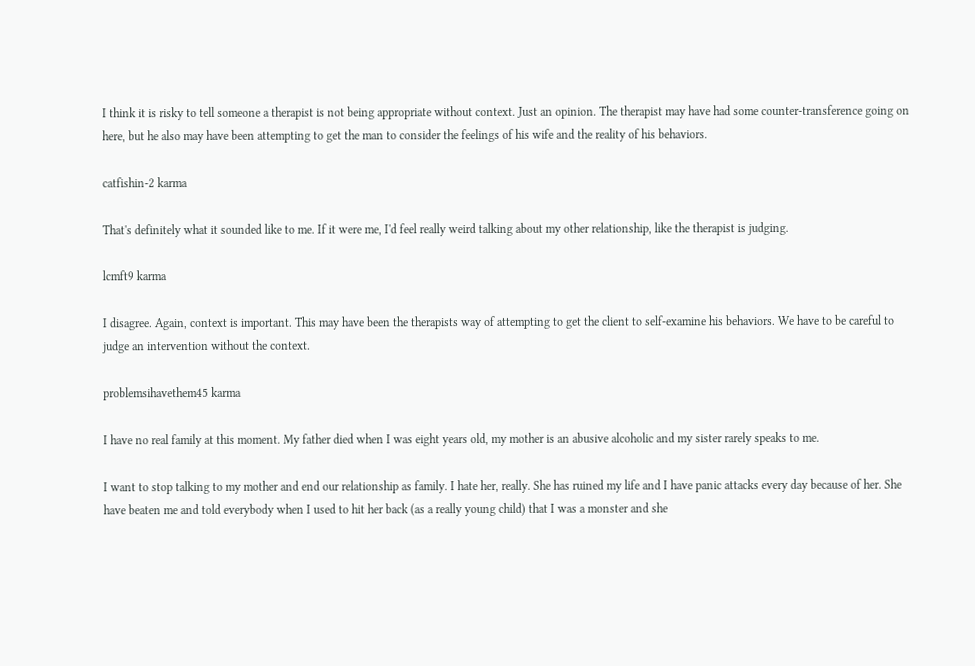I think it is risky to tell someone a therapist is not being appropriate without context. Just an opinion. The therapist may have had some counter-transference going on here, but he also may have been attempting to get the man to consider the feelings of his wife and the reality of his behaviors.

catfishin-2 karma

That's definitely what it sounded like to me. If it were me, I'd feel really weird talking about my other relationship, like the therapist is judging.

lcmft9 karma

I disagree. Again, context is important. This may have been the therapists way of attempting to get the client to self-examine his behaviors. We have to be careful to judge an intervention without the context.

problemsihavethem45 karma

I have no real family at this moment. My father died when I was eight years old, my mother is an abusive alcoholic and my sister rarely speaks to me.

I want to stop talking to my mother and end our relationship as family. I hate her, really. She has ruined my life and I have panic attacks every day because of her. She have beaten me and told everybody when I used to hit her back (as a really young child) that I was a monster and she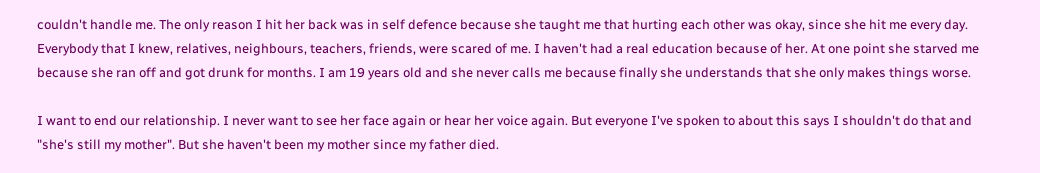couldn't handle me. The only reason I hit her back was in self defence because she taught me that hurting each other was okay, since she hit me every day. Everybody that I knew, relatives, neighbours, teachers, friends, were scared of me. I haven't had a real education because of her. At one point she starved me because she ran off and got drunk for months. I am 19 years old and she never calls me because finally she understands that she only makes things worse.

I want to end our relationship. I never want to see her face again or hear her voice again. But everyone I've spoken to about this says I shouldn't do that and "she's still my mother". But she haven't been my mother since my father died.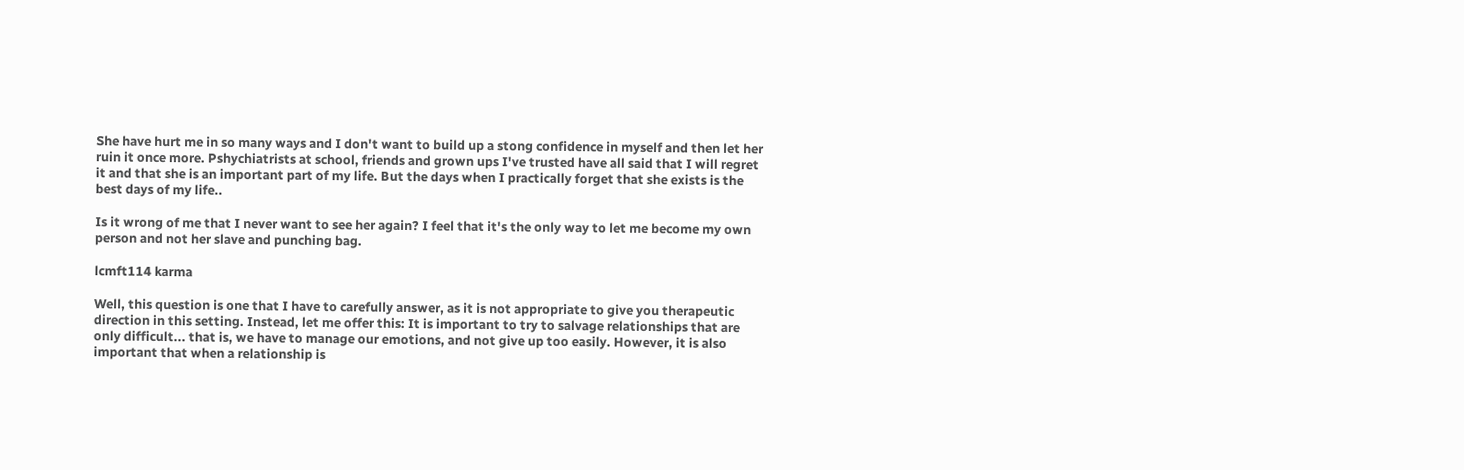She have hurt me in so many ways and I don't want to build up a stong confidence in myself and then let her ruin it once more. Pshychiatrists at school, friends and grown ups I've trusted have all said that I will regret it and that she is an important part of my life. But the days when I practically forget that she exists is the best days of my life..

Is it wrong of me that I never want to see her again? I feel that it's the only way to let me become my own person and not her slave and punching bag.

lcmft114 karma

Well, this question is one that I have to carefully answer, as it is not appropriate to give you therapeutic direction in this setting. Instead, let me offer this: It is important to try to salvage relationships that are only difficult... that is, we have to manage our emotions, and not give up too easily. However, it is also important that when a relationship is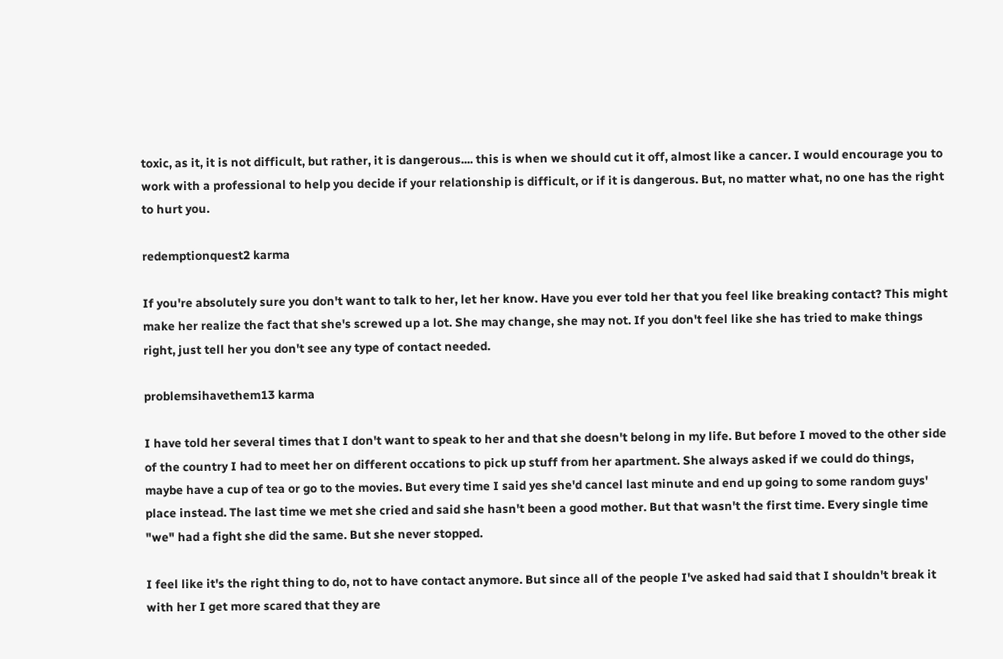toxic, as it, it is not difficult, but rather, it is dangerous.... this is when we should cut it off, almost like a cancer. I would encourage you to work with a professional to help you decide if your relationship is difficult, or if it is dangerous. But, no matter what, no one has the right to hurt you.

redemptionquest2 karma

If you're absolutely sure you don't want to talk to her, let her know. Have you ever told her that you feel like breaking contact? This might make her realize the fact that she's screwed up a lot. She may change, she may not. If you don't feel like she has tried to make things right, just tell her you don't see any type of contact needed.

problemsihavethem13 karma

I have told her several times that I don't want to speak to her and that she doesn't belong in my life. But before I moved to the other side of the country I had to meet her on different occations to pick up stuff from her apartment. She always asked if we could do things, maybe have a cup of tea or go to the movies. But every time I said yes she'd cancel last minute and end up going to some random guys' place instead. The last time we met she cried and said she hasn't been a good mother. But that wasn't the first time. Every single time "we" had a fight she did the same. But she never stopped.

I feel like it's the right thing to do, not to have contact anymore. But since all of the people I've asked had said that I shouldn't break it with her I get more scared that they are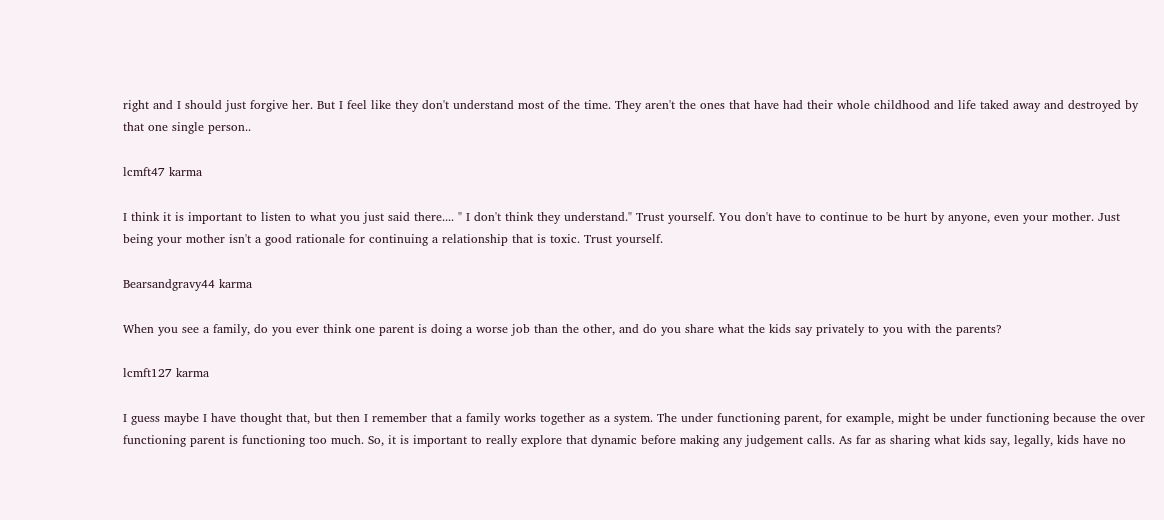right and I should just forgive her. But I feel like they don't understand most of the time. They aren't the ones that have had their whole childhood and life taked away and destroyed by that one single person..

lcmft47 karma

I think it is important to listen to what you just said there.... " I don't think they understand." Trust yourself. You don't have to continue to be hurt by anyone, even your mother. Just being your mother isn't a good rationale for continuing a relationship that is toxic. Trust yourself.

Bearsandgravy44 karma

When you see a family, do you ever think one parent is doing a worse job than the other, and do you share what the kids say privately to you with the parents?

lcmft127 karma

I guess maybe I have thought that, but then I remember that a family works together as a system. The under functioning parent, for example, might be under functioning because the over functioning parent is functioning too much. So, it is important to really explore that dynamic before making any judgement calls. As far as sharing what kids say, legally, kids have no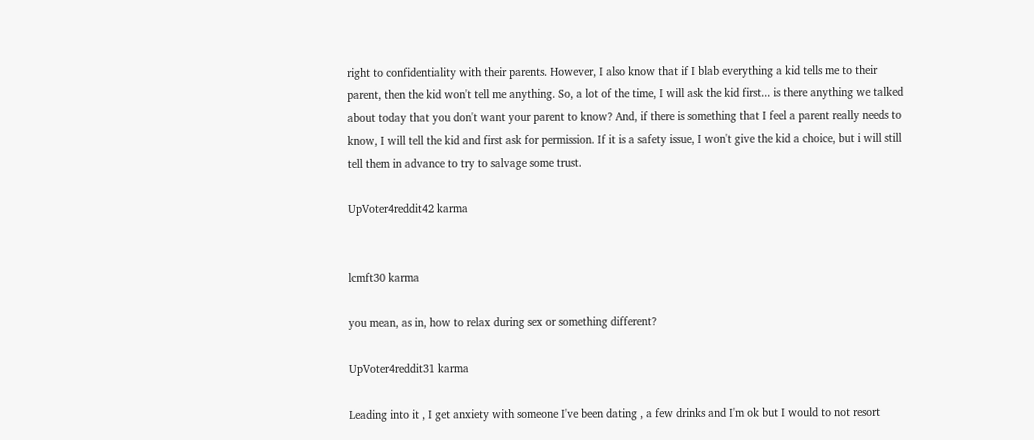right to confidentiality with their parents. However, I also know that if I blab everything a kid tells me to their parent, then the kid won't tell me anything. So, a lot of the time, I will ask the kid first... is there anything we talked about today that you don't want your parent to know? And, if there is something that I feel a parent really needs to know, I will tell the kid and first ask for permission. If it is a safety issue, I won't give the kid a choice, but i will still tell them in advance to try to salvage some trust.

UpVoter4reddit42 karma


lcmft30 karma

you mean, as in, how to relax during sex or something different?

UpVoter4reddit31 karma

Leading into it , I get anxiety with someone I've been dating , a few drinks and I'm ok but I would to not resort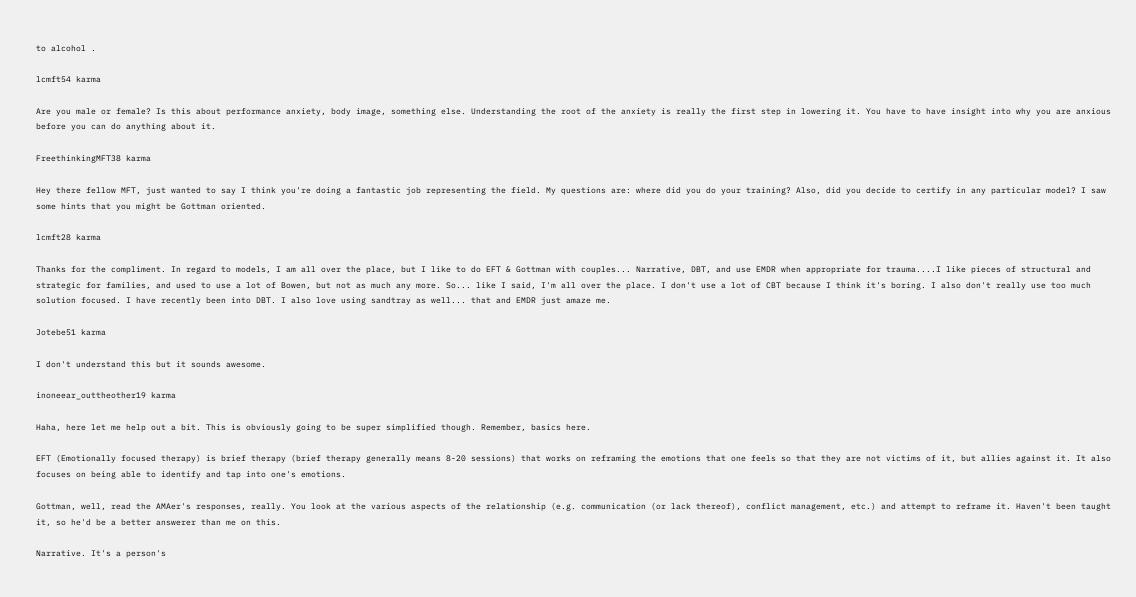to alcohol .

lcmft54 karma

Are you male or female? Is this about performance anxiety, body image, something else. Understanding the root of the anxiety is really the first step in lowering it. You have to have insight into why you are anxious before you can do anything about it.

FreethinkingMFT38 karma

Hey there fellow MFT, just wanted to say I think you're doing a fantastic job representing the field. My questions are: where did you do your training? Also, did you decide to certify in any particular model? I saw some hints that you might be Gottman oriented.

lcmft28 karma

Thanks for the compliment. In regard to models, I am all over the place, but I like to do EFT & Gottman with couples... Narrative, DBT, and use EMDR when appropriate for trauma....I like pieces of structural and strategic for families, and used to use a lot of Bowen, but not as much any more. So... like I said, I'm all over the place. I don't use a lot of CBT because I think it's boring. I also don't really use too much solution focused. I have recently been into DBT. I also love using sandtray as well... that and EMDR just amaze me.

Jotebe51 karma

I don't understand this but it sounds awesome.

inoneear_outtheother19 karma

Haha, here let me help out a bit. This is obviously going to be super simplified though. Remember, basics here.

EFT (Emotionally focused therapy) is brief therapy (brief therapy generally means 8-20 sessions) that works on reframing the emotions that one feels so that they are not victims of it, but allies against it. It also focuses on being able to identify and tap into one's emotions.

Gottman, well, read the AMAer's responses, really. You look at the various aspects of the relationship (e.g. communication (or lack thereof), conflict management, etc.) and attempt to reframe it. Haven't been taught it, so he'd be a better answerer than me on this.

Narrative. It's a person's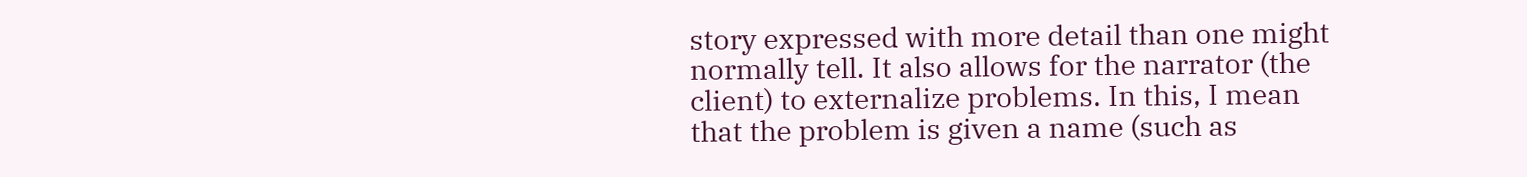story expressed with more detail than one might normally tell. It also allows for the narrator (the client) to externalize problems. In this, I mean that the problem is given a name (such as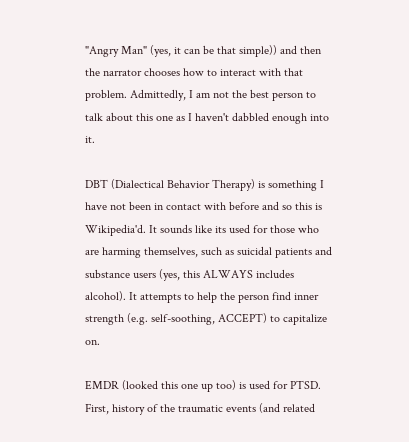"Angry Man" (yes, it can be that simple)) and then the narrator chooses how to interact with that problem. Admittedly, I am not the best person to talk about this one as I haven't dabbled enough into it.

DBT (Dialectical Behavior Therapy) is something I have not been in contact with before and so this is Wikipedia'd. It sounds like its used for those who are harming themselves, such as suicidal patients and substance users (yes, this ALWAYS includes alcohol). It attempts to help the person find inner strength (e.g. self-soothing, ACCEPT) to capitalize on.

EMDR (looked this one up too) is used for PTSD. First, history of the traumatic events (and related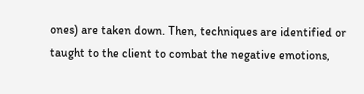ones) are taken down. Then, techniques are identified or taught to the client to combat the negative emotions,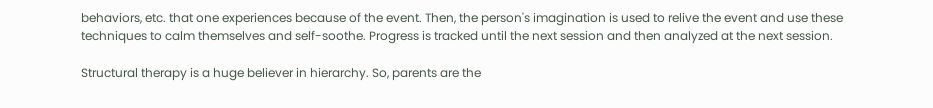behaviors, etc. that one experiences because of the event. Then, the person's imagination is used to relive the event and use these techniques to calm themselves and self-soothe. Progress is tracked until the next session and then analyzed at the next session.

Structural therapy is a huge believer in hierarchy. So, parents are the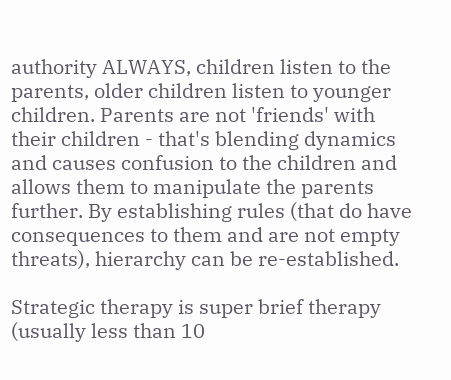authority ALWAYS, children listen to the parents, older children listen to younger children. Parents are not 'friends' with their children - that's blending dynamics and causes confusion to the children and allows them to manipulate the parents further. By establishing rules (that do have consequences to them and are not empty threats), hierarchy can be re-established.

Strategic therapy is super brief therapy (usually less than 10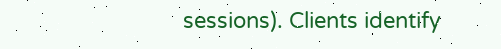sessions). Clients identify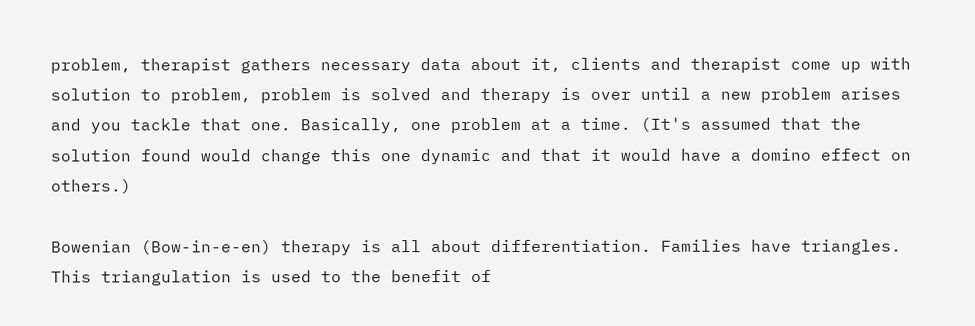problem, therapist gathers necessary data about it, clients and therapist come up with solution to problem, problem is solved and therapy is over until a new problem arises and you tackle that one. Basically, one problem at a time. (It's assumed that the solution found would change this one dynamic and that it would have a domino effect on others.)

Bowenian (Bow-in-e-en) therapy is all about differentiation. Families have triangles. This triangulation is used to the benefit of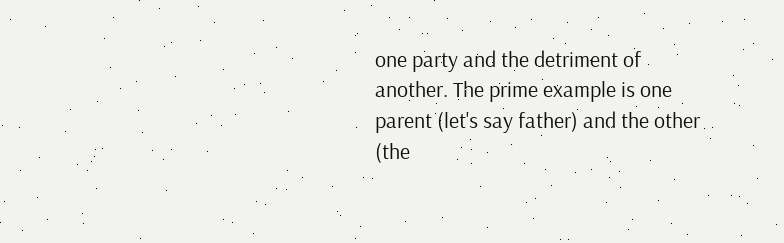one party and the detriment of another. The prime example is one parent (let's say father) and the other (the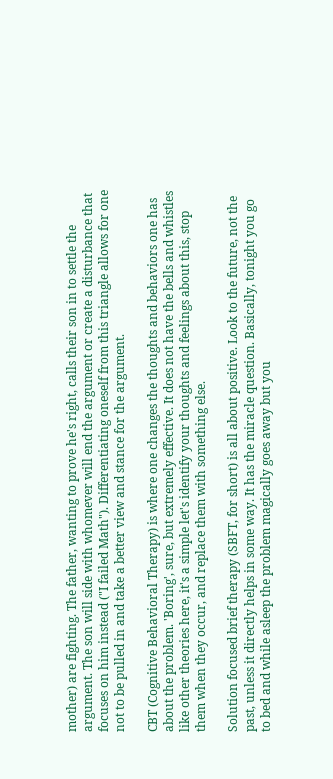mother) are fighting. The father, wanting to prove he's right, calls their son in to settle the argument. The son will side with whomever will end the argument or create a disturbance that focuses on him instead ("I failed Math"). Differentiating oneself from this triangle allows for one not to be pulled in and take a better view and stance for the argument.

CBT (Cognitive Behavioral Therapy) is where one changes the thoughts and behaviors one has about the problem. 'Boring', sure, but extremely effective. It does not have the bells and whistles like other theories here, it's a simple let's identify your thoughts and feelings about this, stop them when they occur, and replace them with something else.

Solution focused brief therapy (SBFT, for short) is all about positive. Look to the future, not the past, unless it directly helps in some way. It has the miracle question. Basically, tonight you go to bed and while asleep the problem magically goes away but you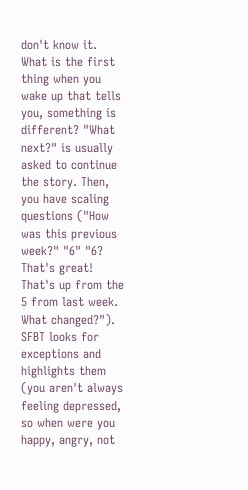don't know it. What is the first thing when you wake up that tells you, something is different? "What next?" is usually asked to continue the story. Then, you have scaling questions ("How was this previous week?" "6" "6? That's great! That's up from the 5 from last week. What changed?"). SFBT looks for exceptions and highlights them (you aren't always feeling depressed, so when were you happy, angry, not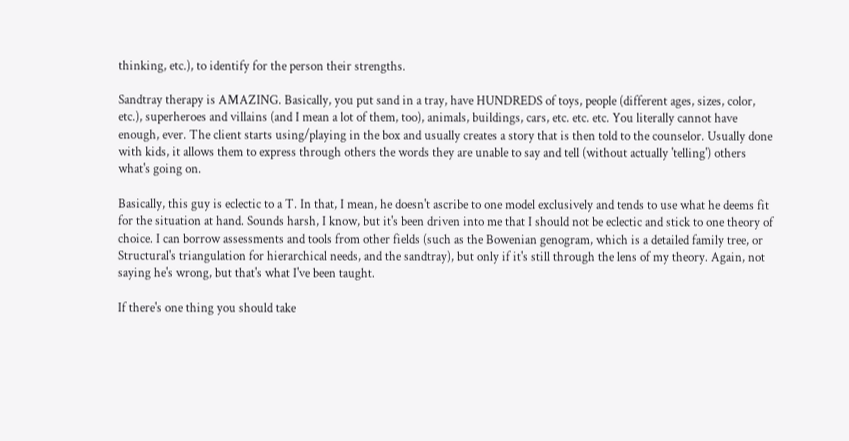thinking, etc.), to identify for the person their strengths.

Sandtray therapy is AMAZING. Basically, you put sand in a tray, have HUNDREDS of toys, people (different ages, sizes, color, etc.), superheroes and villains (and I mean a lot of them, too), animals, buildings, cars, etc. etc. etc. You literally cannot have enough, ever. The client starts using/playing in the box and usually creates a story that is then told to the counselor. Usually done with kids, it allows them to express through others the words they are unable to say and tell (without actually 'telling') others what's going on.

Basically, this guy is eclectic to a T. In that, I mean, he doesn't ascribe to one model exclusively and tends to use what he deems fit for the situation at hand. Sounds harsh, I know, but it's been driven into me that I should not be eclectic and stick to one theory of choice. I can borrow assessments and tools from other fields (such as the Bowenian genogram, which is a detailed family tree, or Structural's triangulation for hierarchical needs, and the sandtray), but only if it's still through the lens of my theory. Again, not saying he's wrong, but that's what I've been taught.

If there's one thing you should take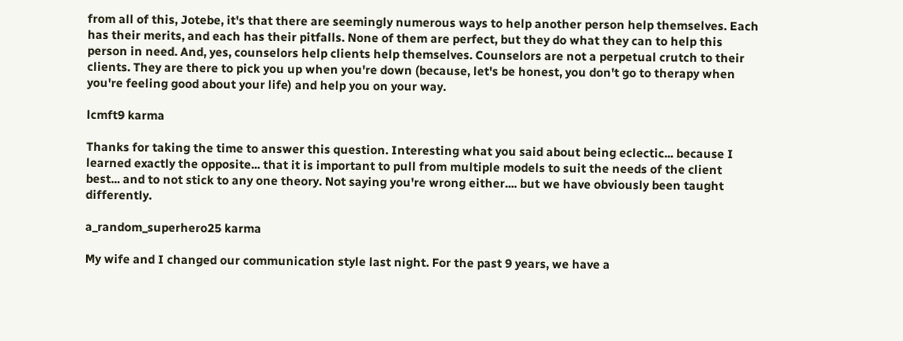from all of this, Jotebe, it's that there are seemingly numerous ways to help another person help themselves. Each has their merits, and each has their pitfalls. None of them are perfect, but they do what they can to help this person in need. And, yes, counselors help clients help themselves. Counselors are not a perpetual crutch to their clients. They are there to pick you up when you're down (because, let's be honest, you don't go to therapy when you're feeling good about your life) and help you on your way.

lcmft9 karma

Thanks for taking the time to answer this question. Interesting what you said about being eclectic... because I learned exactly the opposite... that it is important to pull from multiple models to suit the needs of the client best... and to not stick to any one theory. Not saying you're wrong either.... but we have obviously been taught differently.

a_random_superhero25 karma

My wife and I changed our communication style last night. For the past 9 years, we have a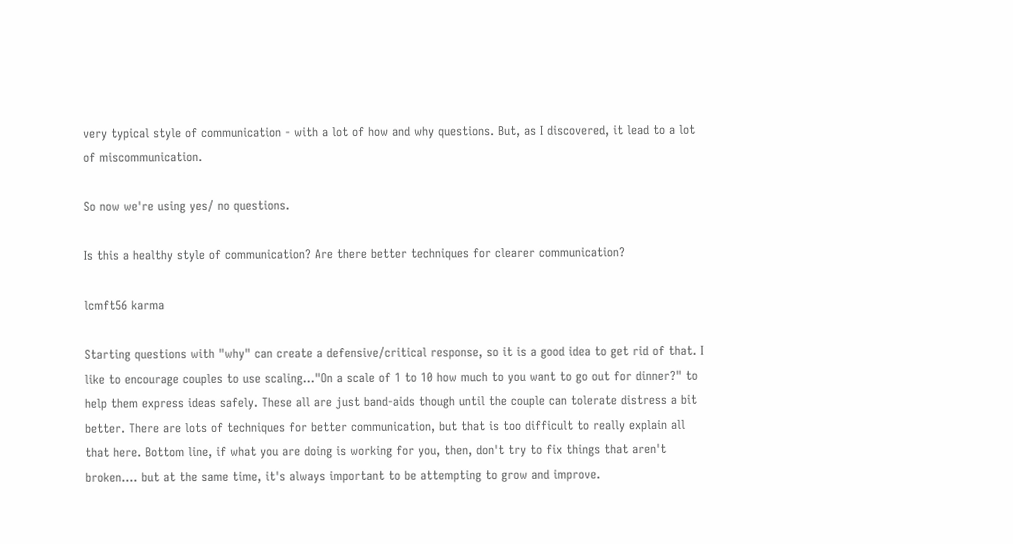very typical style of communication - with a lot of how and why questions. But, as I discovered, it lead to a lot of miscommunication.

So now we're using yes/ no questions.

Is this a healthy style of communication? Are there better techniques for clearer communication?

lcmft56 karma

Starting questions with "why" can create a defensive/critical response, so it is a good idea to get rid of that. I like to encourage couples to use scaling..."On a scale of 1 to 10 how much to you want to go out for dinner?" to help them express ideas safely. These all are just band-aids though until the couple can tolerate distress a bit better. There are lots of techniques for better communication, but that is too difficult to really explain all that here. Bottom line, if what you are doing is working for you, then, don't try to fix things that aren't broken.... but at the same time, it's always important to be attempting to grow and improve.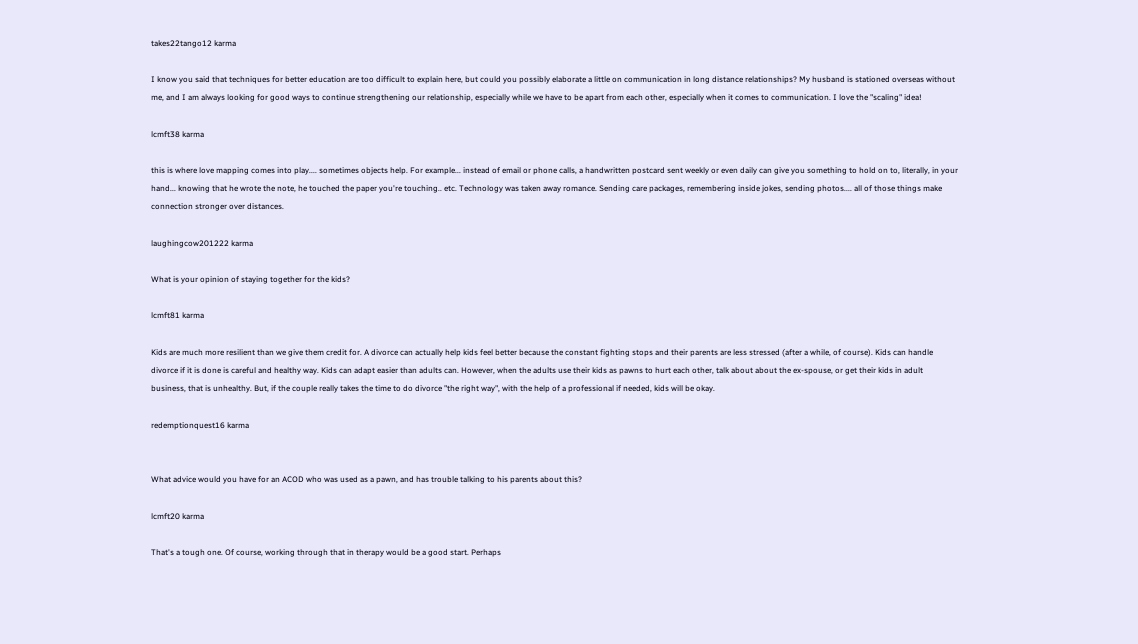takes22tango12 karma

I know you said that techniques for better education are too difficult to explain here, but could you possibly elaborate a little on communication in long distance relationships? My husband is stationed overseas without me, and I am always looking for good ways to continue strengthening our relationship, especially while we have to be apart from each other, especially when it comes to communication. I love the "scaling" idea!

lcmft38 karma

this is where love mapping comes into play.... sometimes objects help. For example... instead of email or phone calls, a handwritten postcard sent weekly or even daily can give you something to hold on to, literally, in your hand... knowing that he wrote the note, he touched the paper you're touching.. etc. Technology was taken away romance. Sending care packages, remembering inside jokes, sending photos.... all of those things make connection stronger over distances.

laughingcow201222 karma

What is your opinion of staying together for the kids?

lcmft81 karma

Kids are much more resilient than we give them credit for. A divorce can actually help kids feel better because the constant fighting stops and their parents are less stressed (after a while, of course). Kids can handle divorce if it is done is careful and healthy way. Kids can adapt easier than adults can. However, when the adults use their kids as pawns to hurt each other, talk about about the ex-spouse, or get their kids in adult business, that is unhealthy. But, if the couple really takes the time to do divorce "the right way", with the help of a professional if needed, kids will be okay.

redemptionquest16 karma


What advice would you have for an ACOD who was used as a pawn, and has trouble talking to his parents about this?

lcmft20 karma

That's a tough one. Of course, working through that in therapy would be a good start. Perhaps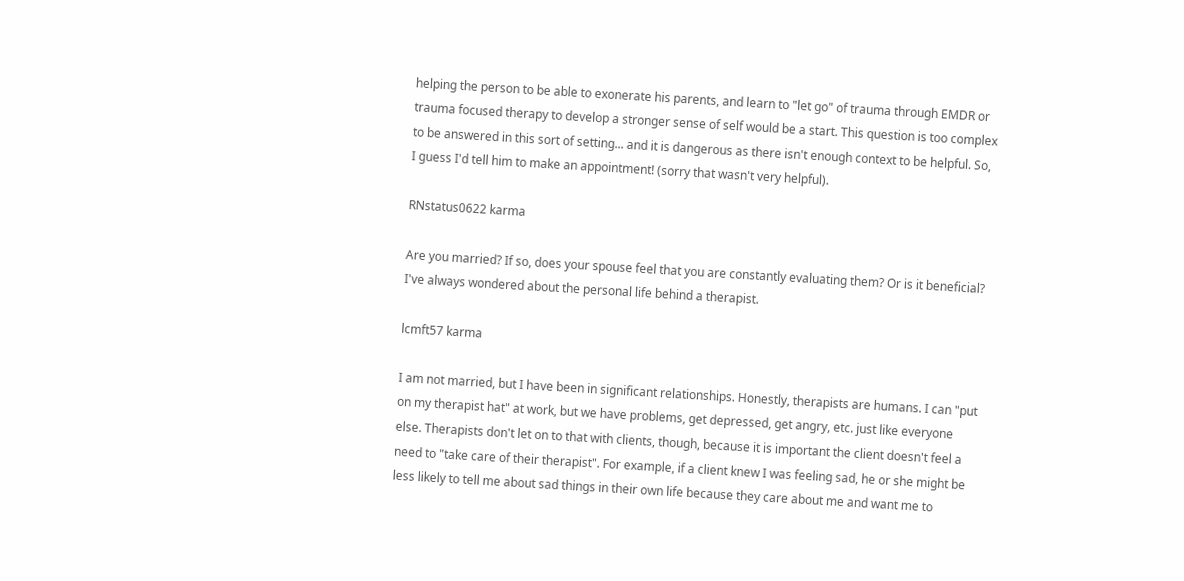helping the person to be able to exonerate his parents, and learn to "let go" of trauma through EMDR or trauma focused therapy to develop a stronger sense of self would be a start. This question is too complex to be answered in this sort of setting... and it is dangerous as there isn't enough context to be helpful. So, I guess I'd tell him to make an appointment! (sorry that wasn't very helpful).

RNstatus0622 karma

Are you married? If so, does your spouse feel that you are constantly evaluating them? Or is it beneficial? I've always wondered about the personal life behind a therapist.

lcmft57 karma

I am not married, but I have been in significant relationships. Honestly, therapists are humans. I can "put on my therapist hat" at work, but we have problems, get depressed, get angry, etc. just like everyone else. Therapists don't let on to that with clients, though, because it is important the client doesn't feel a need to "take care of their therapist". For example, if a client knew I was feeling sad, he or she might be less likely to tell me about sad things in their own life because they care about me and want me to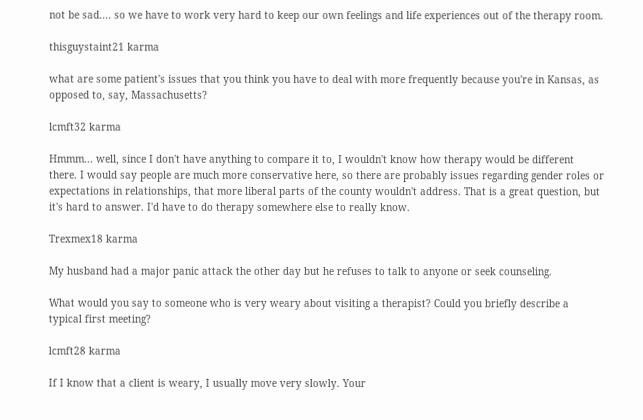not be sad.... so we have to work very hard to keep our own feelings and life experiences out of the therapy room.

thisguystaint21 karma

what are some patient's issues that you think you have to deal with more frequently because you're in Kansas, as opposed to, say, Massachusetts?

lcmft32 karma

Hmmm... well, since I don't have anything to compare it to, I wouldn't know how therapy would be different there. I would say people are much more conservative here, so there are probably issues regarding gender roles or expectations in relationships, that more liberal parts of the county wouldn't address. That is a great question, but it's hard to answer. I'd have to do therapy somewhere else to really know.

Trexmex18 karma

My husband had a major panic attack the other day but he refuses to talk to anyone or seek counseling.

What would you say to someone who is very weary about visiting a therapist? Could you briefly describe a typical first meeting?

lcmft28 karma

If I know that a client is weary, I usually move very slowly. Your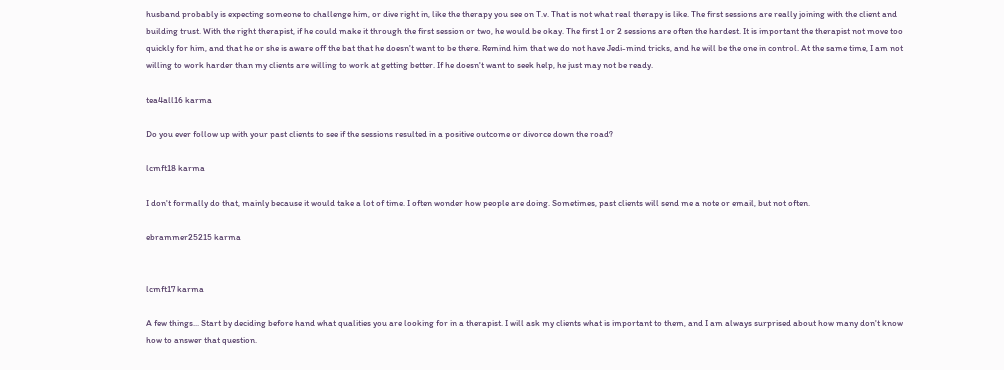husband probably is expecting someone to challenge him, or dive right in, like the therapy you see on T.v. That is not what real therapy is like. The first sessions are really joining with the client and building trust. With the right therapist, if he could make it through the first session or two, he would be okay. The first 1 or 2 sessions are often the hardest. It is important the therapist not move too quickly for him, and that he or she is aware off the bat that he doesn't want to be there. Remind him that we do not have Jedi-mind tricks, and he will be the one in control. At the same time, I am not willing to work harder than my clients are willing to work at getting better. If he doesn't want to seek help, he just may not be ready.

tea4all16 karma

Do you ever follow up with your past clients to see if the sessions resulted in a positive outcome or divorce down the road?

lcmft18 karma

I don't formally do that, mainly because it would take a lot of time. I often wonder how people are doing. Sometimes, past clients will send me a note or email, but not often.

ebrammer25215 karma


lcmft17 karma

A few things... Start by deciding before hand what qualities you are looking for in a therapist. I will ask my clients what is important to them, and I am always surprised about how many don't know how to answer that question.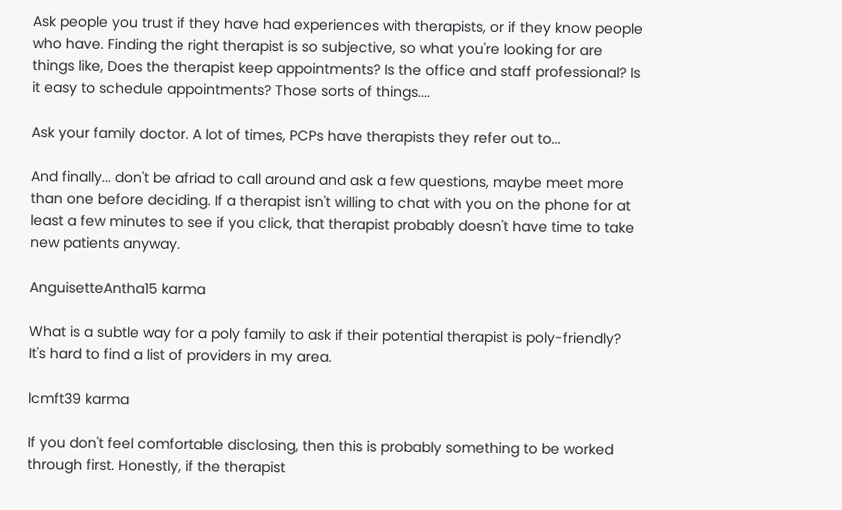Ask people you trust if they have had experiences with therapists, or if they know people who have. Finding the right therapist is so subjective, so what you're looking for are things like, Does the therapist keep appointments? Is the office and staff professional? Is it easy to schedule appointments? Those sorts of things....

Ask your family doctor. A lot of times, PCPs have therapists they refer out to...

And finally... don't be afriad to call around and ask a few questions, maybe meet more than one before deciding. If a therapist isn't willing to chat with you on the phone for at least a few minutes to see if you click, that therapist probably doesn't have time to take new patients anyway.

AnguisetteAntha15 karma

What is a subtle way for a poly family to ask if their potential therapist is poly-friendly? It's hard to find a list of providers in my area.

lcmft39 karma

If you don't feel comfortable disclosing, then this is probably something to be worked through first. Honestly, if the therapist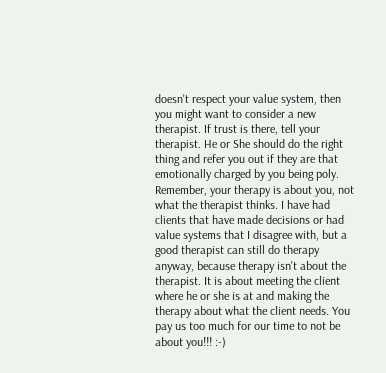doesn't respect your value system, then you might want to consider a new therapist. If trust is there, tell your therapist. He or She should do the right thing and refer you out if they are that emotionally charged by you being poly. Remember, your therapy is about you, not what the therapist thinks. I have had clients that have made decisions or had value systems that I disagree with, but a good therapist can still do therapy anyway, because therapy isn't about the therapist. It is about meeting the client where he or she is at and making the therapy about what the client needs. You pay us too much for our time to not be about you!!! :-)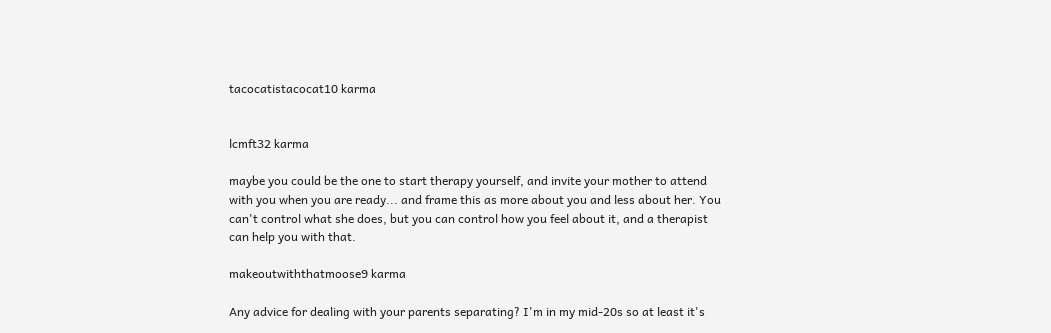tacocatistacocat10 karma


lcmft32 karma

maybe you could be the one to start therapy yourself, and invite your mother to attend with you when you are ready... and frame this as more about you and less about her. You can't control what she does, but you can control how you feel about it, and a therapist can help you with that.

makeoutwiththatmoose9 karma

Any advice for dealing with your parents separating? I'm in my mid-20s so at least it's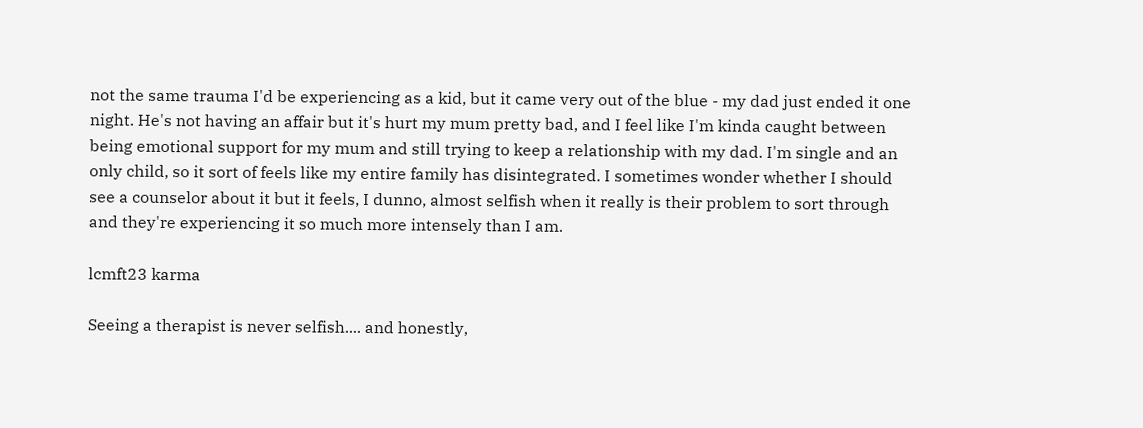not the same trauma I'd be experiencing as a kid, but it came very out of the blue - my dad just ended it one night. He's not having an affair but it's hurt my mum pretty bad, and I feel like I'm kinda caught between being emotional support for my mum and still trying to keep a relationship with my dad. I'm single and an only child, so it sort of feels like my entire family has disintegrated. I sometimes wonder whether I should see a counselor about it but it feels, I dunno, almost selfish when it really is their problem to sort through and they're experiencing it so much more intensely than I am.

lcmft23 karma

Seeing a therapist is never selfish.... and honestly,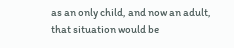as an only child, and now an adult, that situation would be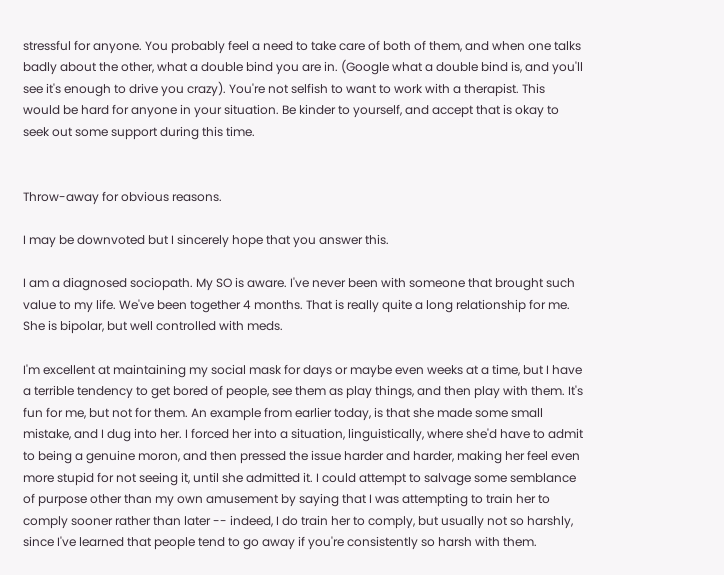stressful for anyone. You probably feel a need to take care of both of them, and when one talks badly about the other, what a double bind you are in. (Google what a double bind is, and you'll see it's enough to drive you crazy). You're not selfish to want to work with a therapist. This would be hard for anyone in your situation. Be kinder to yourself, and accept that is okay to seek out some support during this time.


Throw-away for obvious reasons.

I may be downvoted but I sincerely hope that you answer this.

I am a diagnosed sociopath. My SO is aware. I've never been with someone that brought such value to my life. We've been together 4 months. That is really quite a long relationship for me. She is bipolar, but well controlled with meds.

I'm excellent at maintaining my social mask for days or maybe even weeks at a time, but I have a terrible tendency to get bored of people, see them as play things, and then play with them. It's fun for me, but not for them. An example from earlier today, is that she made some small mistake, and I dug into her. I forced her into a situation, linguistically, where she'd have to admit to being a genuine moron, and then pressed the issue harder and harder, making her feel even more stupid for not seeing it, until she admitted it. I could attempt to salvage some semblance of purpose other than my own amusement by saying that I was attempting to train her to comply sooner rather than later -- indeed, I do train her to comply, but usually not so harshly, since I've learned that people tend to go away if you're consistently so harsh with them.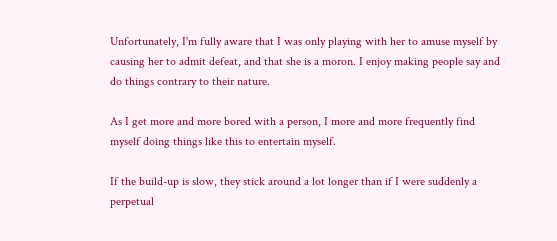Unfortunately, I'm fully aware that I was only playing with her to amuse myself by causing her to admit defeat, and that she is a moron. I enjoy making people say and do things contrary to their nature.

As I get more and more bored with a person, I more and more frequently find myself doing things like this to entertain myself.

If the build-up is slow, they stick around a lot longer than if I were suddenly a perpetual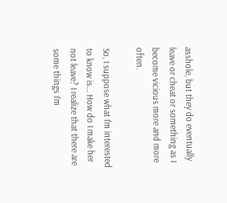asshole, but they do eventually leave or cheat or something as I become vicious more and more often.

So, I suppose what I'm interested to know is... How do I make her not leave? I realize that there are some things I'm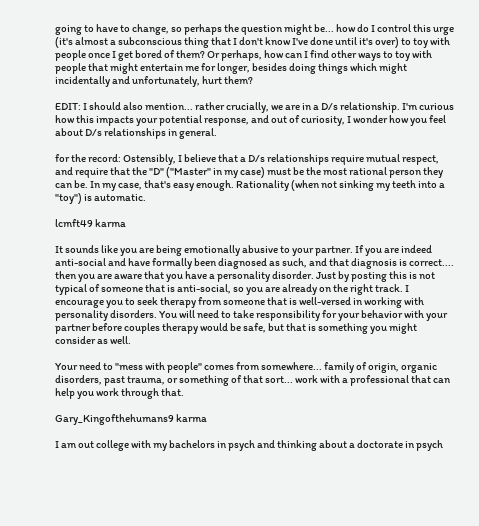going to have to change, so perhaps the question might be... how do I control this urge (it's almost a subconscious thing that I don't know I've done until it's over) to toy with people once I get bored of them? Or perhaps, how can I find other ways to toy with people that might entertain me for longer, besides doing things which might incidentally and unfortunately, hurt them?

EDIT: I should also mention... rather crucially, we are in a D/s relationship. I'm curious how this impacts your potential response, and out of curiosity, I wonder how you feel about D/s relationships in general.

for the record: Ostensibly, I believe that a D/s relationships require mutual respect, and require that the "D" ("Master" in my case) must be the most rational person they can be. In my case, that's easy enough. Rationality (when not sinking my teeth into a "toy") is automatic.

lcmft49 karma

It sounds like you are being emotionally abusive to your partner. If you are indeed anti-social and have formally been diagnosed as such, and that diagnosis is correct.... then you are aware that you have a personality disorder. Just by posting this is not typical of someone that is anti-social, so you are already on the right track. I encourage you to seek therapy from someone that is well-versed in working with personality disorders. You will need to take responsibility for your behavior with your partner before couples therapy would be safe, but that is something you might consider as well.

Your need to "mess with people" comes from somewhere... family of origin, organic disorders, past trauma, or something of that sort... work with a professional that can help you work through that.

Gary_Kingofthehumans9 karma

I am out college with my bachelors in psych and thinking about a doctorate in psych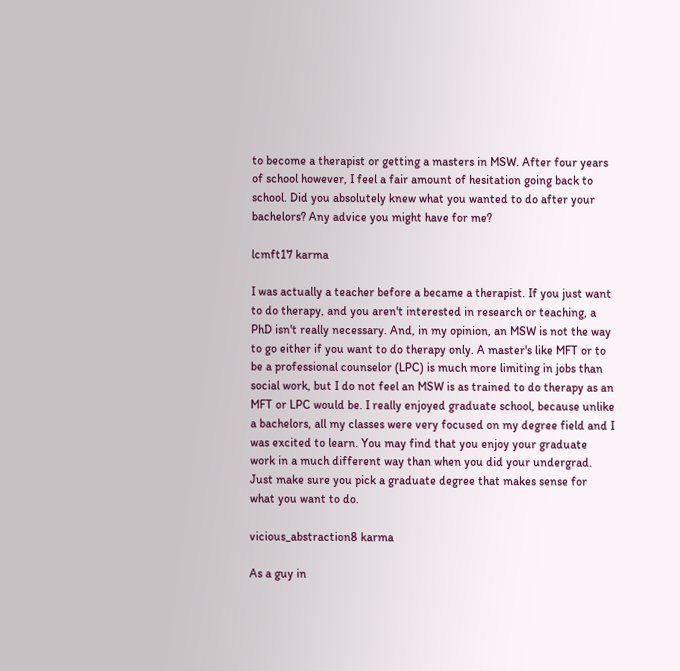to become a therapist or getting a masters in MSW. After four years of school however, I feel a fair amount of hesitation going back to school. Did you absolutely knew what you wanted to do after your bachelors? Any advice you might have for me?

lcmft17 karma

I was actually a teacher before a became a therapist. If you just want to do therapy, and you aren't interested in research or teaching, a PhD isn't really necessary. And, in my opinion, an MSW is not the way to go either if you want to do therapy only. A master's like MFT or to be a professional counselor (LPC) is much more limiting in jobs than social work, but I do not feel an MSW is as trained to do therapy as an MFT or LPC would be. I really enjoyed graduate school, because unlike a bachelors, all my classes were very focused on my degree field and I was excited to learn. You may find that you enjoy your graduate work in a much different way than when you did your undergrad. Just make sure you pick a graduate degree that makes sense for what you want to do.

vicious_abstraction8 karma

As a guy in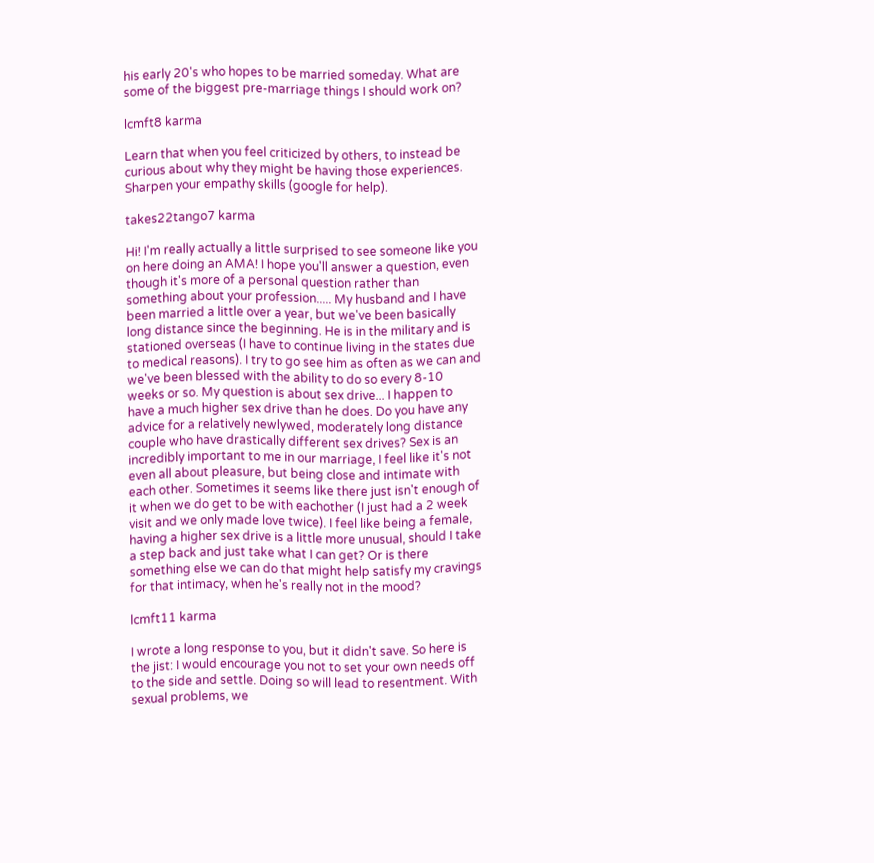his early 20's who hopes to be married someday. What are some of the biggest pre-marriage things I should work on?

lcmft8 karma

Learn that when you feel criticized by others, to instead be curious about why they might be having those experiences. Sharpen your empathy skills (google for help).

takes22tango7 karma

Hi! I'm really actually a little surprised to see someone like you on here doing an AMA! I hope you'll answer a question, even though it's more of a personal question rather than something about your profession..... My husband and I have been married a little over a year, but we've been basically long distance since the beginning. He is in the military and is stationed overseas (I have to continue living in the states due to medical reasons). I try to go see him as often as we can and we've been blessed with the ability to do so every 8-10 weeks or so. My question is about sex drive... I happen to have a much higher sex drive than he does. Do you have any advice for a relatively newlywed, moderately long distance couple who have drastically different sex drives? Sex is an incredibly important to me in our marriage, I feel like it's not even all about pleasure, but being close and intimate with each other. Sometimes it seems like there just isn't enough of it when we do get to be with eachother (I just had a 2 week visit and we only made love twice). I feel like being a female, having a higher sex drive is a little more unusual, should I take a step back and just take what I can get? Or is there something else we can do that might help satisfy my cravings for that intimacy, when he's really not in the mood?

lcmft11 karma

I wrote a long response to you, but it didn't save. So here is the jist: I would encourage you not to set your own needs off to the side and settle. Doing so will lead to resentment. With sexual problems, we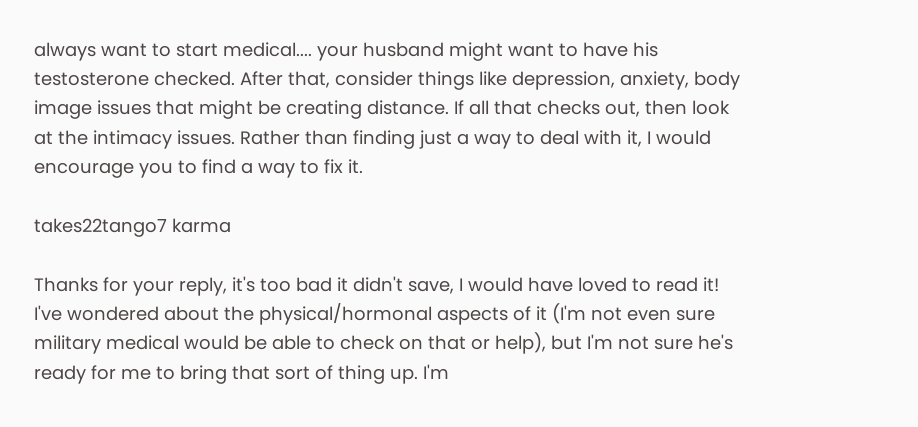always want to start medical.... your husband might want to have his testosterone checked. After that, consider things like depression, anxiety, body image issues that might be creating distance. If all that checks out, then look at the intimacy issues. Rather than finding just a way to deal with it, I would encourage you to find a way to fix it.

takes22tango7 karma

Thanks for your reply, it's too bad it didn't save, I would have loved to read it! I've wondered about the physical/hormonal aspects of it (I'm not even sure military medical would be able to check on that or help), but I'm not sure he's ready for me to bring that sort of thing up. I'm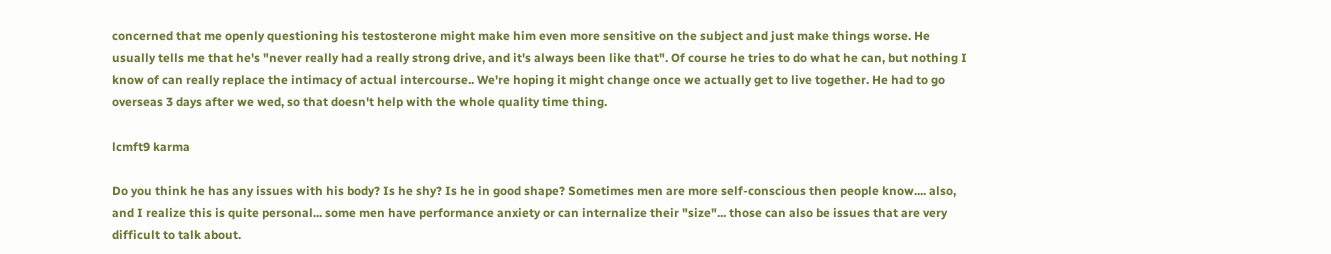concerned that me openly questioning his testosterone might make him even more sensitive on the subject and just make things worse. He usually tells me that he's "never really had a really strong drive, and it's always been like that". Of course he tries to do what he can, but nothing I know of can really replace the intimacy of actual intercourse.. We're hoping it might change once we actually get to live together. He had to go overseas 3 days after we wed, so that doesn't help with the whole quality time thing.

lcmft9 karma

Do you think he has any issues with his body? Is he shy? Is he in good shape? Sometimes men are more self-conscious then people know.... also, and I realize this is quite personal... some men have performance anxiety or can internalize their "size"... those can also be issues that are very difficult to talk about.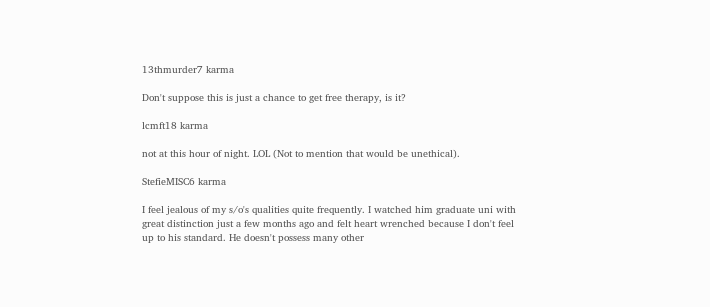13thmurder7 karma

Don't suppose this is just a chance to get free therapy, is it?

lcmft18 karma

not at this hour of night. LOL (Not to mention that would be unethical).

StefieMISC6 karma

I feel jealous of my s/o's qualities quite frequently. I watched him graduate uni with great distinction just a few months ago and felt heart wrenched because I don't feel up to his standard. He doesn't possess many other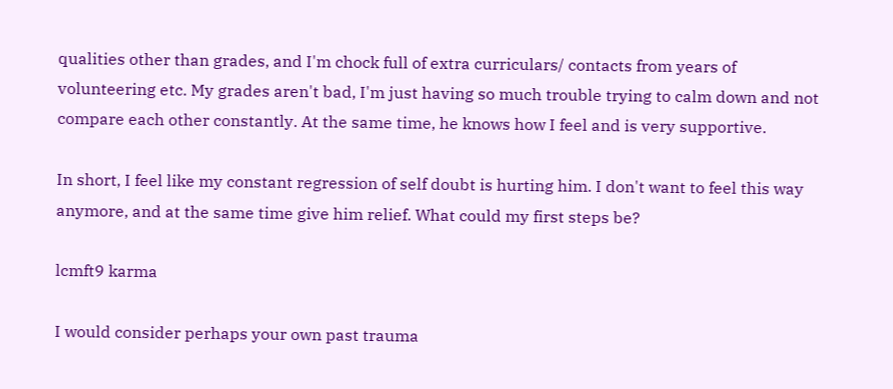qualities other than grades, and I'm chock full of extra curriculars/ contacts from years of volunteering etc. My grades aren't bad, I'm just having so much trouble trying to calm down and not compare each other constantly. At the same time, he knows how I feel and is very supportive.

In short, I feel like my constant regression of self doubt is hurting him. I don't want to feel this way anymore, and at the same time give him relief. What could my first steps be?

lcmft9 karma

I would consider perhaps your own past trauma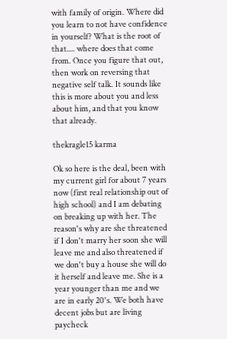with family of origin. Where did you learn to not have confidence in yourself? What is the root of that.... where does that come from. Once you figure that out, then work on reversing that negative self talk. It sounds like this is more about you and less about him, and that you know that already.

thekragle15 karma

Ok so here is the deal, been with my current girl for about 7 years now (first real relationship out of high school) and I am debating on breaking up with her. The reason's why are she threatened if I don't marry her soon she will leave me and also threatened if we don't buy a house she will do it herself and leave me. She is a year younger than me and we are in early 20's. We both have decent jobs but are living paycheck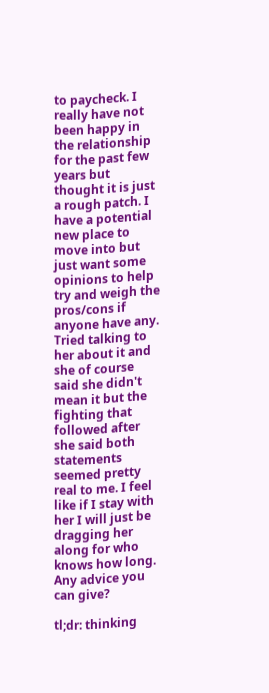to paycheck. I really have not been happy in the relationship for the past few years but thought it is just a rough patch. I have a potential new place to move into but just want some opinions to help try and weigh the pros/cons if anyone have any. Tried talking to her about it and she of course said she didn't mean it but the fighting that followed after she said both statements seemed pretty real to me. I feel like if I stay with her I will just be dragging her along for who knows how long. Any advice you can give?

tl;dr: thinking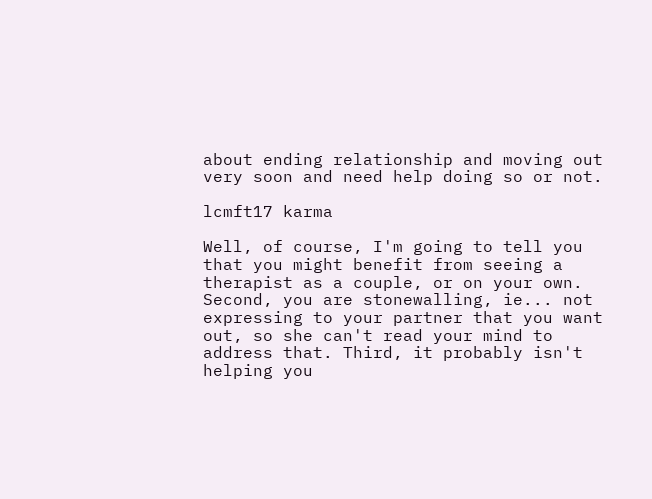about ending relationship and moving out very soon and need help doing so or not.

lcmft17 karma

Well, of course, I'm going to tell you that you might benefit from seeing a therapist as a couple, or on your own. Second, you are stonewalling, ie... not expressing to your partner that you want out, so she can't read your mind to address that. Third, it probably isn't helping you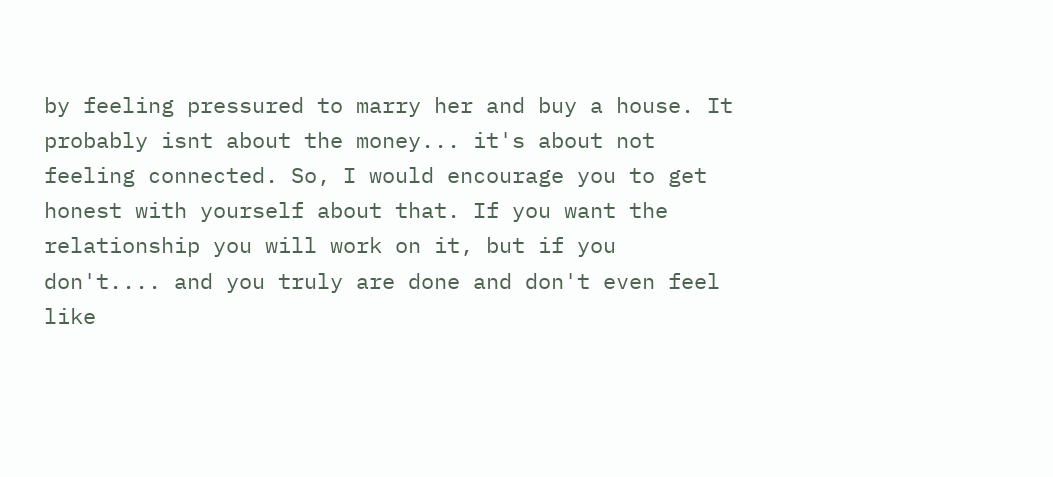by feeling pressured to marry her and buy a house. It probably isnt about the money... it's about not feeling connected. So, I would encourage you to get honest with yourself about that. If you want the relationship you will work on it, but if you don't.... and you truly are done and don't even feel like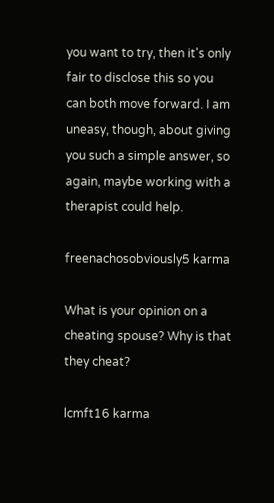you want to try, then it's only fair to disclose this so you can both move forward. I am uneasy, though, about giving you such a simple answer, so again, maybe working with a therapist could help.

freenachosobviously5 karma

What is your opinion on a cheating spouse? Why is that they cheat?

lcmft16 karma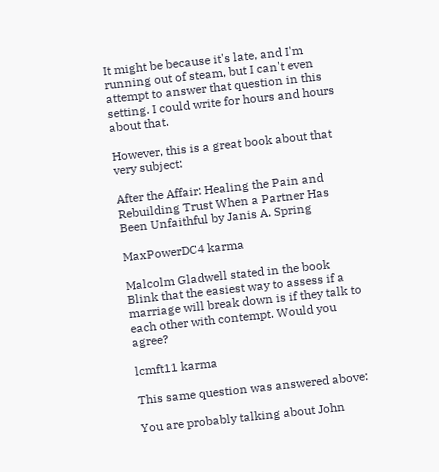It might be because it's late, and I'm running out of steam, but I can't even attempt to answer that question in this setting. I could write for hours and hours about that.

However, this is a great book about that very subject:

After the Affair: Healing the Pain and Rebuilding Trust When a Partner Has Been Unfaithful by Janis A. Spring

MaxPowerDC4 karma

Malcolm Gladwell stated in the book Blink that the easiest way to assess if a marriage will break down is if they talk to each other with contempt. Would you agree?

lcmft11 karma

This same question was answered above:

You are probably talking about John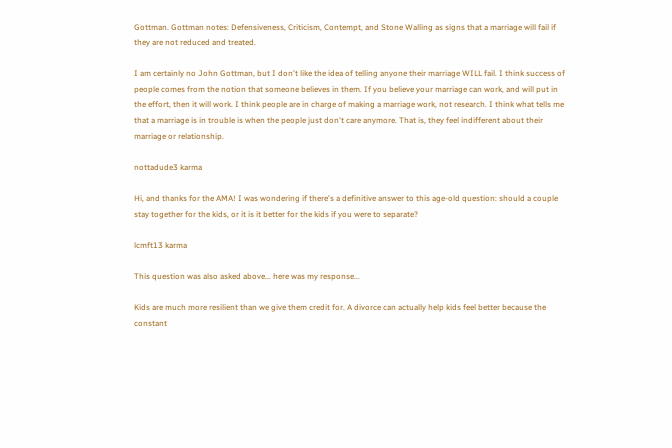Gottman. Gottman notes: Defensiveness, Criticism, Contempt, and Stone Walling as signs that a marriage will fail if they are not reduced and treated.

I am certainly no John Gottman, but I don't like the idea of telling anyone their marriage WILL fail. I think success of people comes from the notion that someone believes in them. If you believe your marriage can work, and will put in the effort, then it will work. I think people are in charge of making a marriage work, not research. I think what tells me that a marriage is in trouble is when the people just don't care anymore. That is, they feel indifferent about their marriage or relationship.

nottadude3 karma

Hi, and thanks for the AMA! I was wondering if there's a definitive answer to this age-old question: should a couple stay together for the kids, or it is it better for the kids if you were to separate?

lcmft13 karma

This question was also asked above... here was my response...

Kids are much more resilient than we give them credit for. A divorce can actually help kids feel better because the constant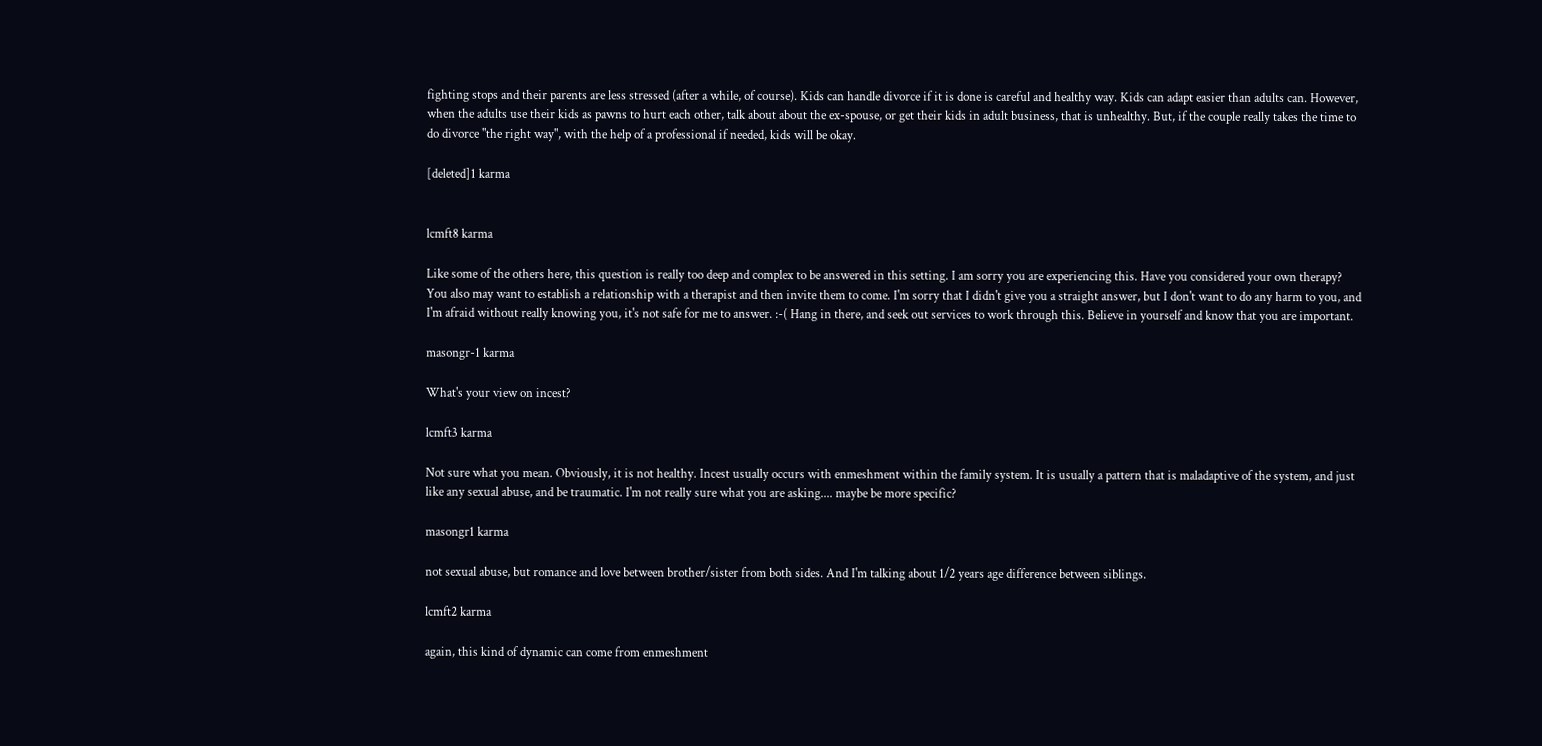fighting stops and their parents are less stressed (after a while, of course). Kids can handle divorce if it is done is careful and healthy way. Kids can adapt easier than adults can. However, when the adults use their kids as pawns to hurt each other, talk about about the ex-spouse, or get their kids in adult business, that is unhealthy. But, if the couple really takes the time to do divorce "the right way", with the help of a professional if needed, kids will be okay.

[deleted]1 karma


lcmft8 karma

Like some of the others here, this question is really too deep and complex to be answered in this setting. I am sorry you are experiencing this. Have you considered your own therapy? You also may want to establish a relationship with a therapist and then invite them to come. I'm sorry that I didn't give you a straight answer, but I don't want to do any harm to you, and I'm afraid without really knowing you, it's not safe for me to answer. :-( Hang in there, and seek out services to work through this. Believe in yourself and know that you are important.

masongr-1 karma

What's your view on incest?

lcmft3 karma

Not sure what you mean. Obviously, it is not healthy. Incest usually occurs with enmeshment within the family system. It is usually a pattern that is maladaptive of the system, and just like any sexual abuse, and be traumatic. I'm not really sure what you are asking.... maybe be more specific?

masongr1 karma

not sexual abuse, but romance and love between brother/sister from both sides. And I'm talking about 1/2 years age difference between siblings.

lcmft2 karma

again, this kind of dynamic can come from enmeshment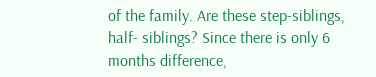of the family. Are these step-siblings, half- siblings? Since there is only 6 months difference,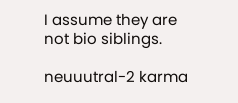I assume they are not bio siblings.

neuuutral-2 karma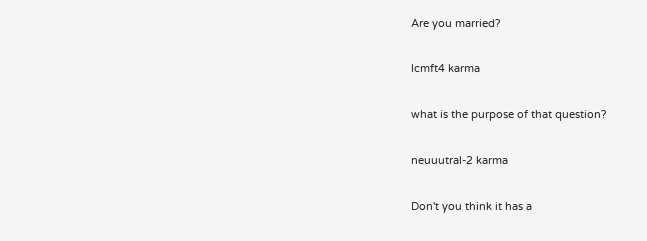Are you married?

lcmft4 karma

what is the purpose of that question?

neuuutral-2 karma

Don't you think it has a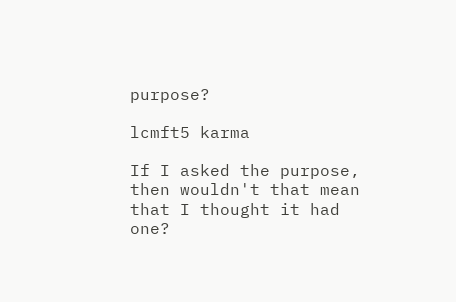purpose?

lcmft5 karma

If I asked the purpose, then wouldn't that mean that I thought it had one?